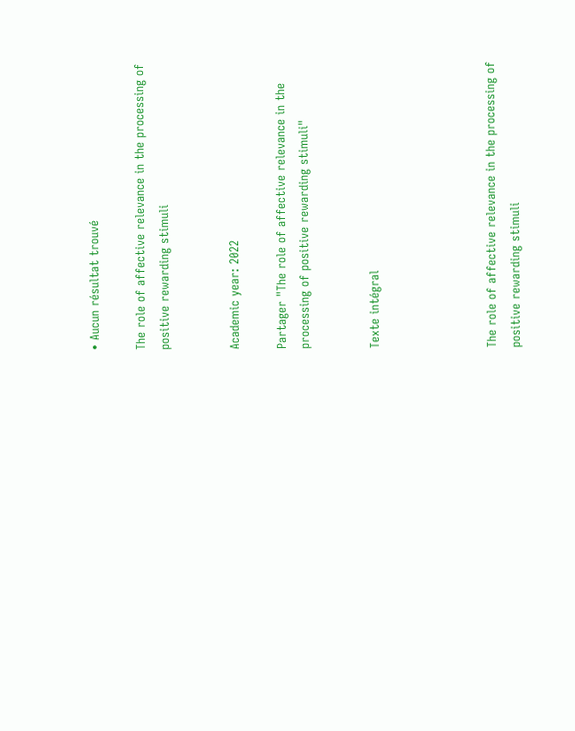• Aucun résultat trouvé

The role of affective relevance in the processing of positive rewarding stimuli


Academic year: 2022

Partager "The role of affective relevance in the processing of positive rewarding stimuli"


Texte intégral




The role of affective relevance in the processing of positive rewarding stimuli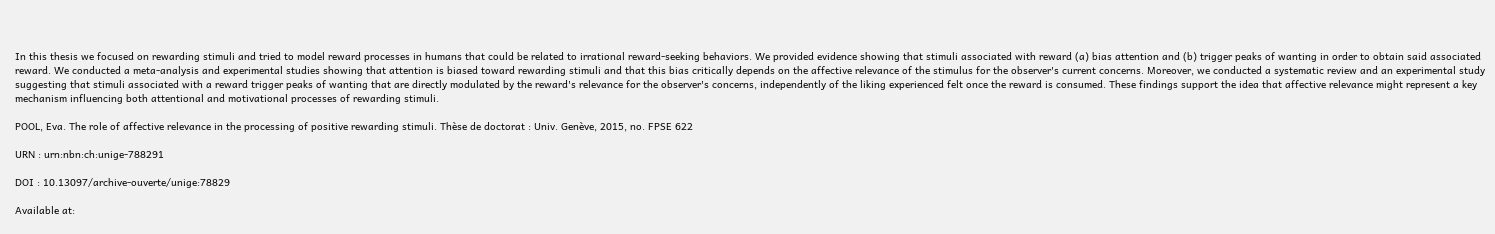In this thesis we focused on rewarding stimuli and tried to model reward processes in humans that could be related to irrational reward-seeking behaviors. We provided evidence showing that stimuli associated with reward (a) bias attention and (b) trigger peaks of wanting in order to obtain said associated reward. We conducted a meta-analysis and experimental studies showing that attention is biased toward rewarding stimuli and that this bias critically depends on the affective relevance of the stimulus for the observer's current concerns. Moreover, we conducted a systematic review and an experimental study suggesting that stimuli associated with a reward trigger peaks of wanting that are directly modulated by the reward's relevance for the observer's concerns, independently of the liking experienced felt once the reward is consumed. These findings support the idea that affective relevance might represent a key mechanism influencing both attentional and motivational processes of rewarding stimuli.

POOL, Eva. The role of affective relevance in the processing of positive rewarding stimuli. Thèse de doctorat : Univ. Genève, 2015, no. FPSE 622

URN : urn:nbn:ch:unige-788291

DOI : 10.13097/archive-ouverte/unige:78829

Available at: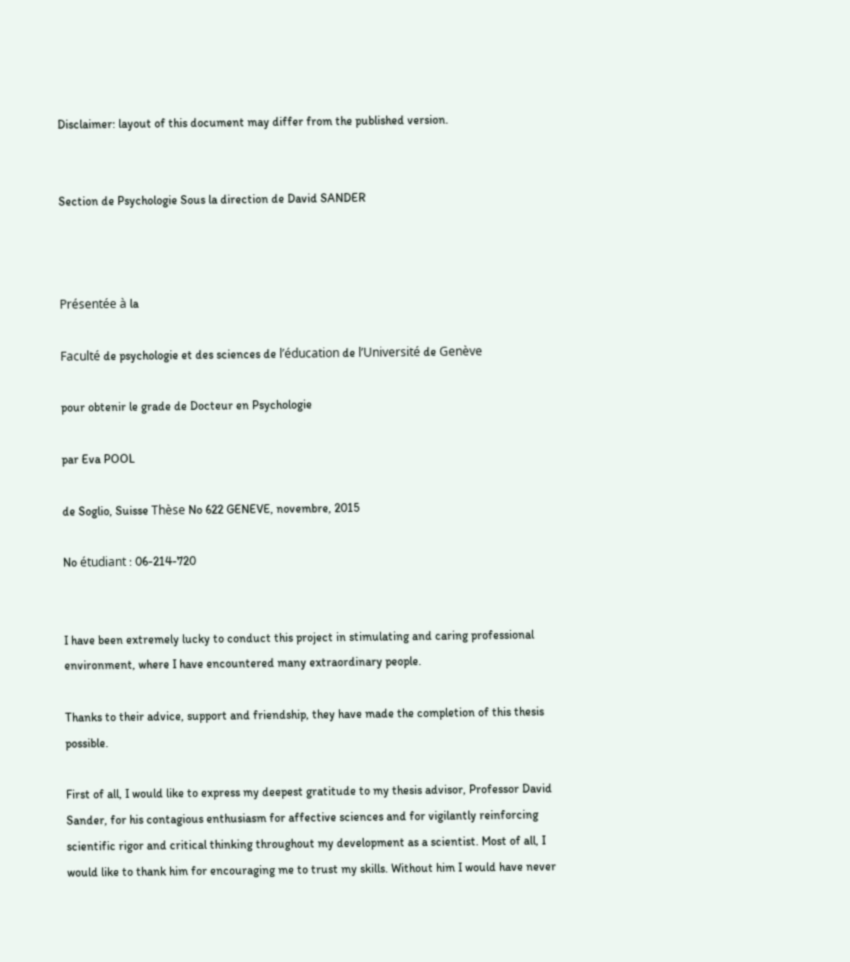Disclaimer: layout of this document may differ from the published version.


Section de Psychologie Sous la direction de David SANDER



Présentée à la

Faculté de psychologie et des sciences de l’éducation de l’Université de Genève

pour obtenir le grade de Docteur en Psychologie

par Eva POOL

de Soglio, Suisse Thèse No 622 GENEVE, novembre, 2015

No étudiant : 06-214-720


I have been extremely lucky to conduct this project in stimulating and caring professional environment, where I have encountered many extraordinary people.

Thanks to their advice, support and friendship, they have made the completion of this thesis possible.

First of all, I would like to express my deepest gratitude to my thesis advisor, Professor David Sander, for his contagious enthusiasm for affective sciences and for vigilantly reinforcing scientific rigor and critical thinking throughout my development as a scientist. Most of all, I would like to thank him for encouraging me to trust my skills. Without him I would have never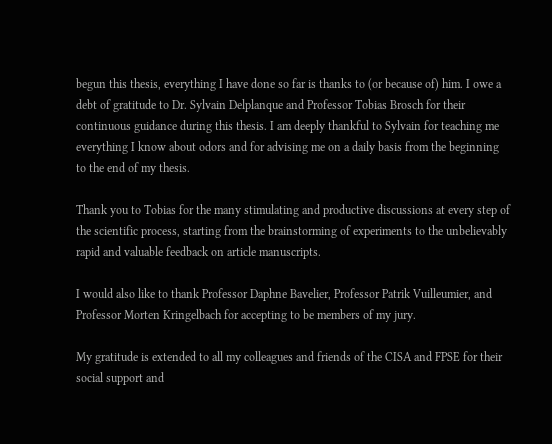begun this thesis, everything I have done so far is thanks to (or because of) him. I owe a debt of gratitude to Dr. Sylvain Delplanque and Professor Tobias Brosch for their continuous guidance during this thesis. I am deeply thankful to Sylvain for teaching me everything I know about odors and for advising me on a daily basis from the beginning to the end of my thesis.

Thank you to Tobias for the many stimulating and productive discussions at every step of the scientific process, starting from the brainstorming of experiments to the unbelievably rapid and valuable feedback on article manuscripts.

I would also like to thank Professor Daphne Bavelier, Professor Patrik Vuilleumier, and Professor Morten Kringelbach for accepting to be members of my jury.

My gratitude is extended to all my colleagues and friends of the CISA and FPSE for their social support and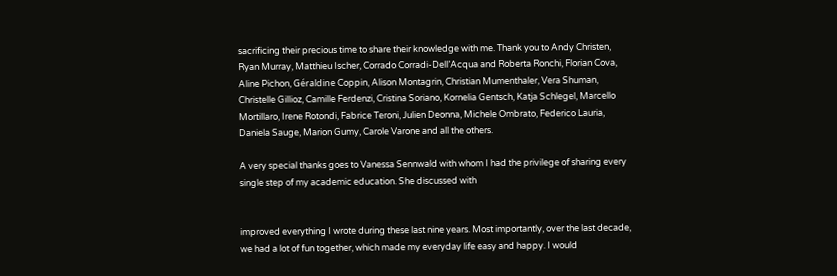sacrificing their precious time to share their knowledge with me. Thank you to Andy Christen, Ryan Murray, Matthieu Ischer, Corrado Corradi-Dell’Acqua and Roberta Ronchi, Florian Cova, Aline Pichon, Géraldine Coppin, Alison Montagrin, Christian Mumenthaler, Vera Shuman, Christelle Gillioz, Camille Ferdenzi, Cristina Soriano, Kornelia Gentsch, Katja Schlegel, Marcello Mortillaro, Irene Rotondi, Fabrice Teroni, Julien Deonna, Michele Ombrato, Federico Lauria, Daniela Sauge, Marion Gumy, Carole Varone and all the others.

A very special thanks goes to Vanessa Sennwald with whom I had the privilege of sharing every single step of my academic education. She discussed with


improved everything I wrote during these last nine years. Most importantly, over the last decade, we had a lot of fun together, which made my everyday life easy and happy. I would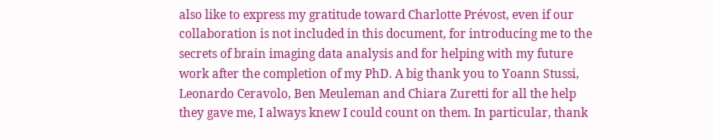also like to express my gratitude toward Charlotte Prévost, even if our collaboration is not included in this document, for introducing me to the secrets of brain imaging data analysis and for helping with my future work after the completion of my PhD. A big thank you to Yoann Stussi, Leonardo Ceravolo, Ben Meuleman and Chiara Zuretti for all the help they gave me, I always knew I could count on them. In particular, thank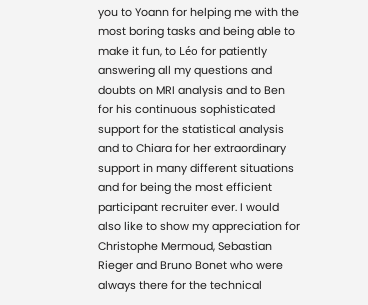you to Yoann for helping me with the most boring tasks and being able to make it fun, to Léo for patiently answering all my questions and doubts on MRI analysis and to Ben for his continuous sophisticated support for the statistical analysis and to Chiara for her extraordinary support in many different situations and for being the most efficient participant recruiter ever. I would also like to show my appreciation for Christophe Mermoud, Sebastian Rieger and Bruno Bonet who were always there for the technical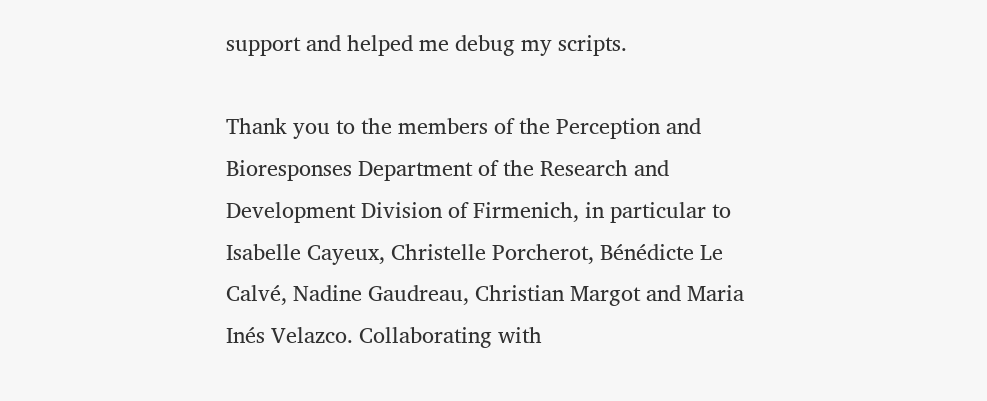support and helped me debug my scripts.

Thank you to the members of the Perception and Bioresponses Department of the Research and Development Division of Firmenich, in particular to Isabelle Cayeux, Christelle Porcherot, Bénédicte Le Calvé, Nadine Gaudreau, Christian Margot and Maria Inés Velazco. Collaborating with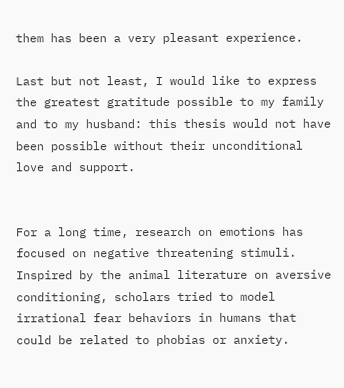them has been a very pleasant experience.

Last but not least, I would like to express the greatest gratitude possible to my family and to my husband: this thesis would not have been possible without their unconditional love and support.


For a long time, research on emotions has focused on negative threatening stimuli. Inspired by the animal literature on aversive conditioning, scholars tried to model irrational fear behaviors in humans that could be related to phobias or anxiety.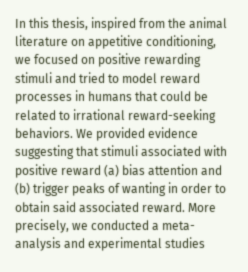In this thesis, inspired from the animal literature on appetitive conditioning, we focused on positive rewarding stimuli and tried to model reward processes in humans that could be related to irrational reward-seeking behaviors. We provided evidence suggesting that stimuli associated with positive reward (a) bias attention and (b) trigger peaks of wanting in order to obtain said associated reward. More precisely, we conducted a meta-analysis and experimental studies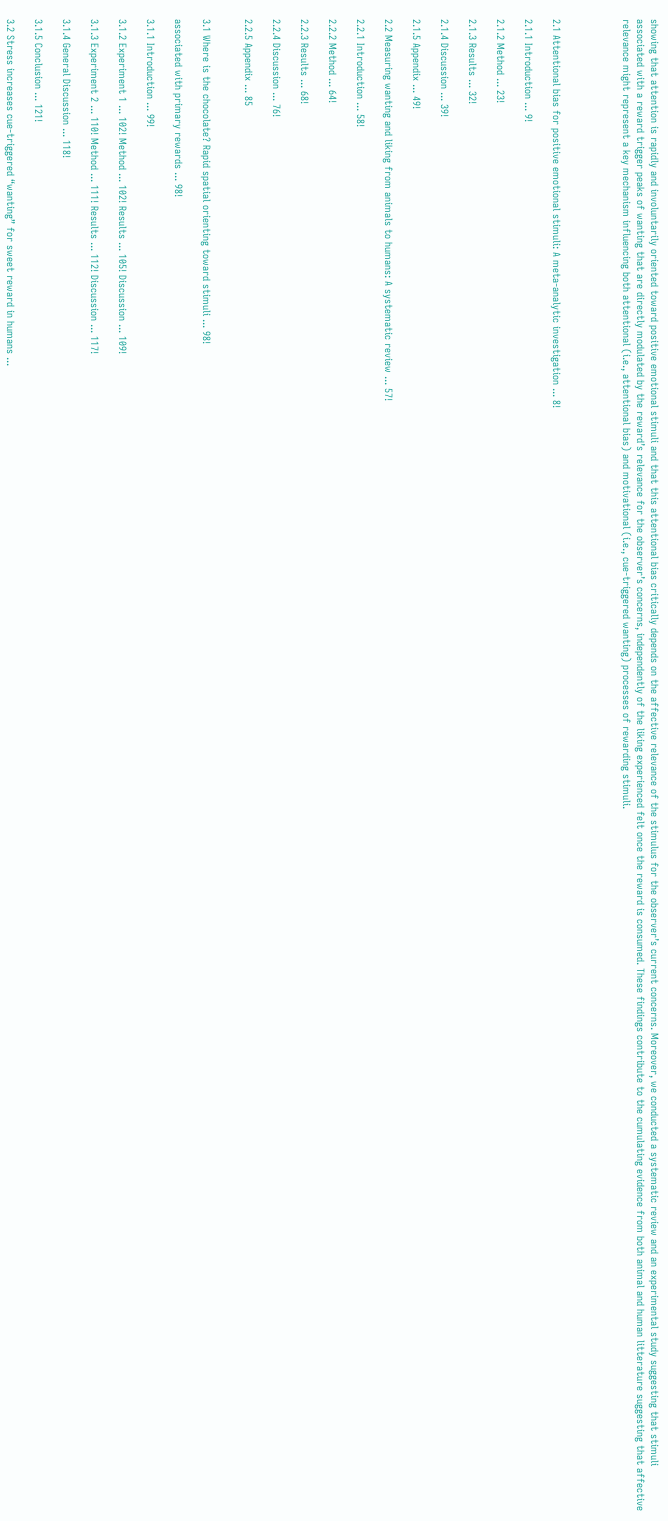showing that attention is rapidly and involuntarily oriented toward positive emotional stimuli and that this attentional bias critically depends on the affective relevance of the stimulus for the observer’s current concerns. Moreover, we conducted a systematic review and an experimental study suggesting that stimuli associated with a reward trigger peaks of wanting that are directly modulated by the reward’s relevance for the observer’s concerns, independently of the liking experienced felt once the reward is consumed. These findings contribute to the cumulating evidence from both animal and human litterature suggesting that affective relevance might represent a key mechanism influencing both attentional (i.e., attentional bias) and motivational (i.e., cue-triggered wanting) processes of rewarding stimuli.




2.1 Attentional bias for positive emotional stimuli: A meta-analytic investigation ... 8!

2.1.1 Introduction ... 9!

2.1.2 Method ... 23!

2.1.3 Results ... 32!

2.1.4 Discussion ... 39!

2.1.5 Appendix ... 49!

2.2 Measuring wanting and liking from animals to humans: A systematic review ... 57!

2.2.1 Introduction ... 58!

2.2.2 Method ... 64!

2.2.3 Results ... 68!

2.2.4 Discussion ... 76!

2.2.5 Appendix ... 85


3.1 Where is the chocolate? Rapid spatial orienting toward stimuli ... 98!

associated with primary rewards ... 98!

3.1.1 Introduction ... 99!

3.1.2 Experiment 1 ... 102! Method ... 102! Results ... 105! Discussion ... 109!

3.1.3 Experiment 2 ... 110! Method ... 111! Results ... 112! Discussion ... 117!

3.1.4 General Discussion ... 118!

3.1.5 Conclusion ... 121!

3.2 Stress increases cue-triggered “wanting” for sweet reward in humans ...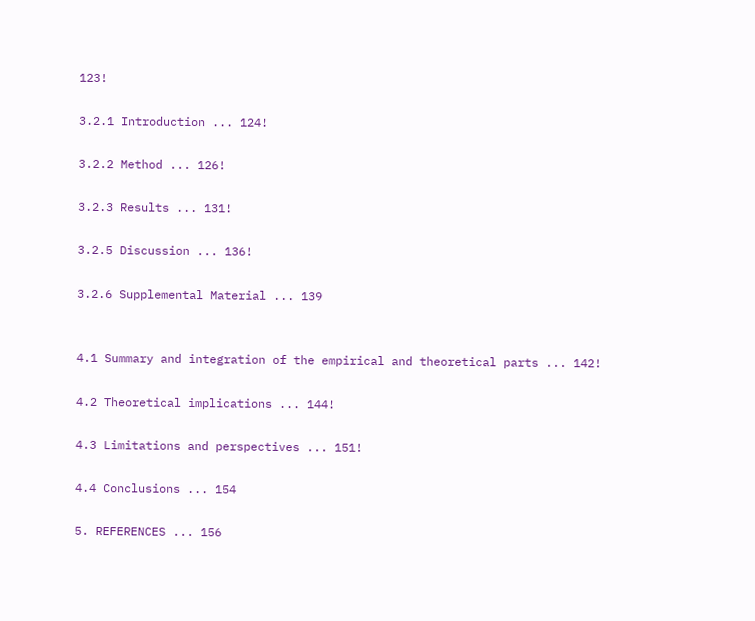123!

3.2.1 Introduction ... 124!

3.2.2 Method ... 126!

3.2.3 Results ... 131!

3.2.5 Discussion ... 136!

3.2.6 Supplemental Material ... 139


4.1 Summary and integration of the empirical and theoretical parts ... 142!

4.2 Theoretical implications ... 144!

4.3 Limitations and perspectives ... 151!

4.4 Conclusions ... 154

5. REFERENCES ... 156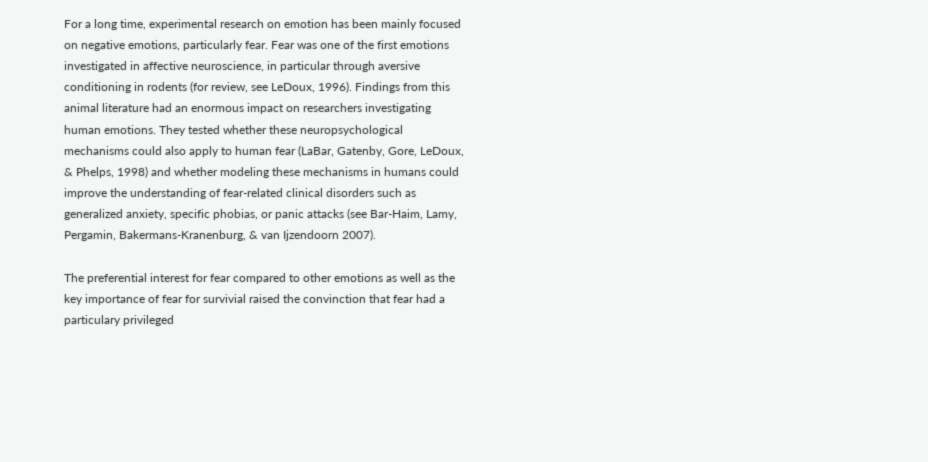For a long time, experimental research on emotion has been mainly focused on negative emotions, particularly fear. Fear was one of the first emotions investigated in affective neuroscience, in particular through aversive conditioning in rodents (for review, see LeDoux, 1996). Findings from this animal literature had an enormous impact on researchers investigating human emotions. They tested whether these neuropsychological mechanisms could also apply to human fear (LaBar, Gatenby, Gore, LeDoux, & Phelps, 1998) and whether modeling these mechanisms in humans could improve the understanding of fear-related clinical disorders such as generalized anxiety, specific phobias, or panic attacks (see Bar-Haim, Lamy, Pergamin, Bakermans-Kranenburg, & van Ijzendoorn 2007).

The preferential interest for fear compared to other emotions as well as the key importance of fear for survivial raised the convinction that fear had a particulary privileged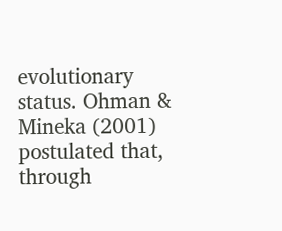evolutionary status. Ohman & Mineka (2001) postulated that, through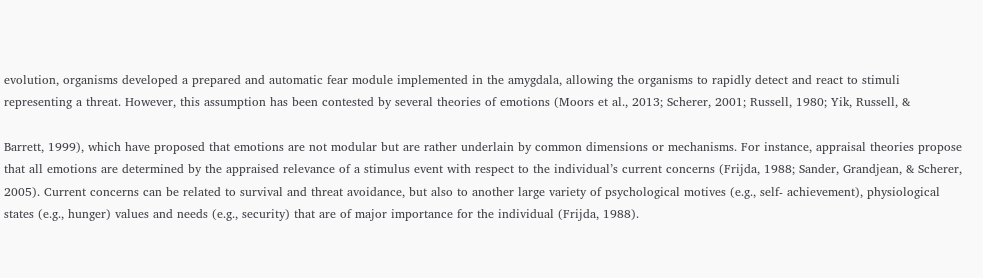evolution, organisms developed a prepared and automatic fear module implemented in the amygdala, allowing the organisms to rapidly detect and react to stimuli representing a threat. However, this assumption has been contested by several theories of emotions (Moors et al., 2013; Scherer, 2001; Russell, 1980; Yik, Russell, &

Barrett, 1999), which have proposed that emotions are not modular but are rather underlain by common dimensions or mechanisms. For instance, appraisal theories propose that all emotions are determined by the appraised relevance of a stimulus event with respect to the individual’s current concerns (Frijda, 1988; Sander, Grandjean, & Scherer, 2005). Current concerns can be related to survival and threat avoidance, but also to another large variety of psychological motives (e.g., self- achievement), physiological states (e.g., hunger) values and needs (e.g., security) that are of major importance for the individual (Frijda, 1988).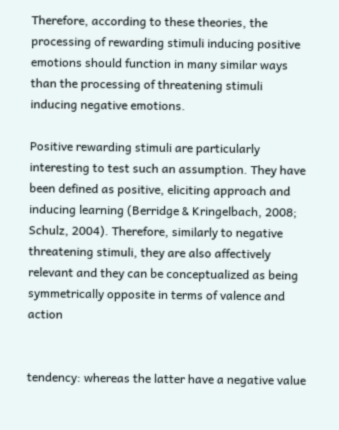Therefore, according to these theories, the processing of rewarding stimuli inducing positive emotions should function in many similar ways than the processing of threatening stimuli inducing negative emotions.

Positive rewarding stimuli are particularly interesting to test such an assumption. They have been defined as positive, eliciting approach and inducing learning (Berridge & Kringelbach, 2008; Schulz, 2004). Therefore, similarly to negative threatening stimuli, they are also affectively relevant and they can be conceptualized as being symmetrically opposite in terms of valence and action


tendency: whereas the latter have a negative value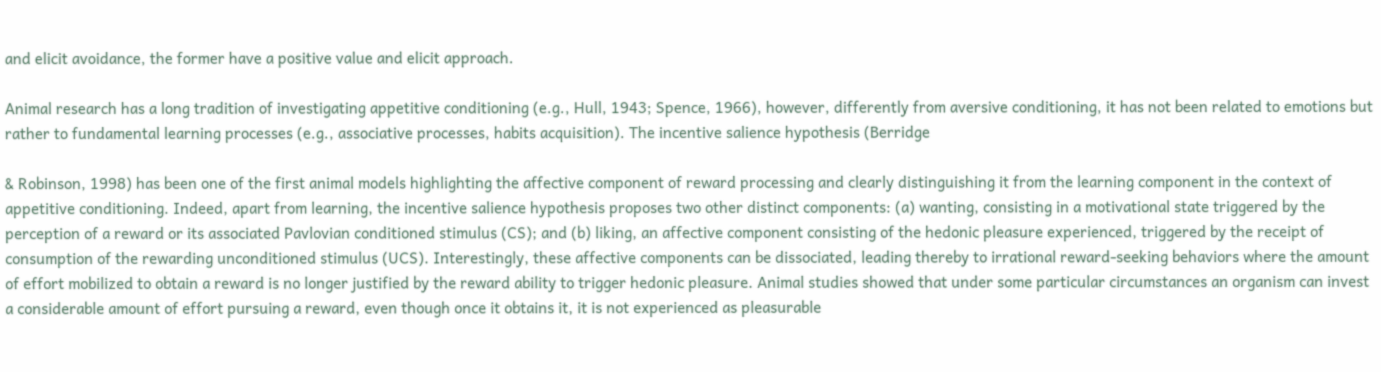and elicit avoidance, the former have a positive value and elicit approach.

Animal research has a long tradition of investigating appetitive conditioning (e.g., Hull, 1943; Spence, 1966), however, differently from aversive conditioning, it has not been related to emotions but rather to fundamental learning processes (e.g., associative processes, habits acquisition). The incentive salience hypothesis (Berridge

& Robinson, 1998) has been one of the first animal models highlighting the affective component of reward processing and clearly distinguishing it from the learning component in the context of appetitive conditioning. Indeed, apart from learning, the incentive salience hypothesis proposes two other distinct components: (a) wanting, consisting in a motivational state triggered by the perception of a reward or its associated Pavlovian conditioned stimulus (CS); and (b) liking, an affective component consisting of the hedonic pleasure experienced, triggered by the receipt of consumption of the rewarding unconditioned stimulus (UCS). Interestingly, these affective components can be dissociated, leading thereby to irrational reward-seeking behaviors where the amount of effort mobilized to obtain a reward is no longer justified by the reward ability to trigger hedonic pleasure. Animal studies showed that under some particular circumstances an organism can invest a considerable amount of effort pursuing a reward, even though once it obtains it, it is not experienced as pleasurable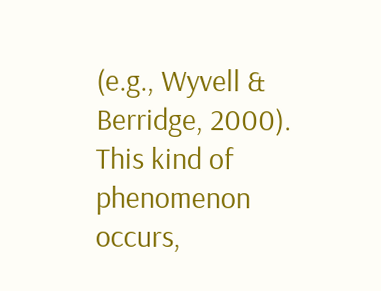(e.g., Wyvell & Berridge, 2000). This kind of phenomenon occurs,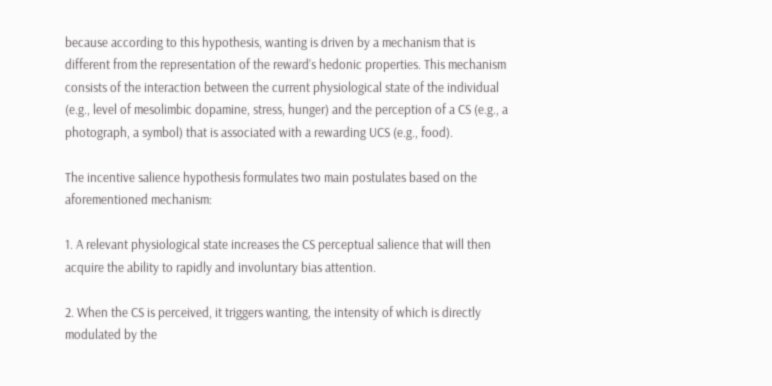because according to this hypothesis, wanting is driven by a mechanism that is different from the representation of the reward’s hedonic properties. This mechanism consists of the interaction between the current physiological state of the individual (e.g., level of mesolimbic dopamine, stress, hunger) and the perception of a CS (e.g., a photograph, a symbol) that is associated with a rewarding UCS (e.g., food).

The incentive salience hypothesis formulates two main postulates based on the aforementioned mechanism:

1. A relevant physiological state increases the CS perceptual salience that will then acquire the ability to rapidly and involuntary bias attention.

2. When the CS is perceived, it triggers wanting, the intensity of which is directly modulated by the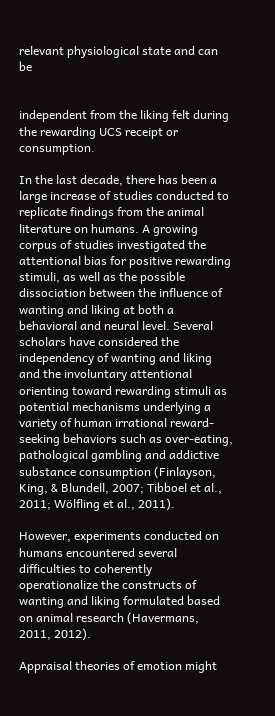relevant physiological state and can be


independent from the liking felt during the rewarding UCS receipt or consumption.

In the last decade, there has been a large increase of studies conducted to replicate findings from the animal literature on humans. A growing corpus of studies investigated the attentional bias for positive rewarding stimuli, as well as the possible dissociation between the influence of wanting and liking at both a behavioral and neural level. Several scholars have considered the independency of wanting and liking and the involuntary attentional orienting toward rewarding stimuli as potential mechanisms underlying a variety of human irrational reward-seeking behaviors such as over-eating, pathological gambling and addictive substance consumption (Finlayson, King, & Blundell, 2007; Tibboel et al., 2011; Wölfling et al., 2011).

However, experiments conducted on humans encountered several difficulties to coherently operationalize the constructs of wanting and liking formulated based on animal research (Havermans, 2011, 2012).

Appraisal theories of emotion might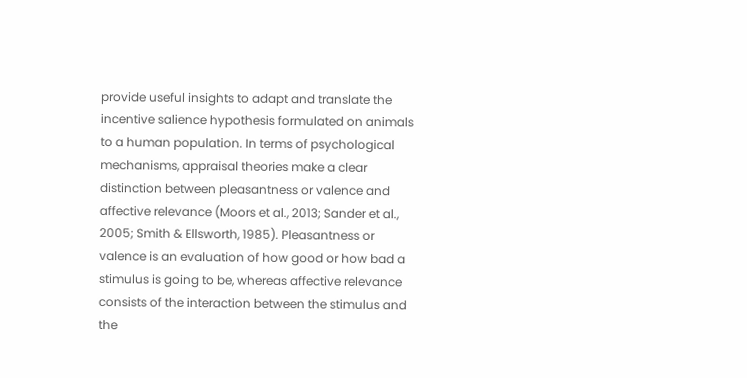provide useful insights to adapt and translate the incentive salience hypothesis formulated on animals to a human population. In terms of psychological mechanisms, appraisal theories make a clear distinction between pleasantness or valence and affective relevance (Moors et al., 2013; Sander et al., 2005; Smith & Ellsworth, 1985). Pleasantness or valence is an evaluation of how good or how bad a stimulus is going to be, whereas affective relevance consists of the interaction between the stimulus and the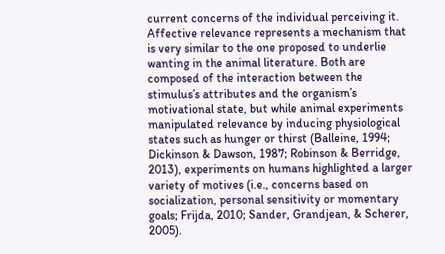current concerns of the individual perceiving it. Affective relevance represents a mechanism that is very similar to the one proposed to underlie wanting in the animal literature. Both are composed of the interaction between the stimulus’s attributes and the organism’s motivational state, but while animal experiments manipulated relevance by inducing physiological states such as hunger or thirst (Balleine, 1994; Dickinson & Dawson, 1987; Robinson & Berridge, 2013), experiments on humans highlighted a larger variety of motives (i.e., concerns based on socialization, personal sensitivity or momentary goals; Frijda, 2010; Sander, Grandjean, & Scherer, 2005).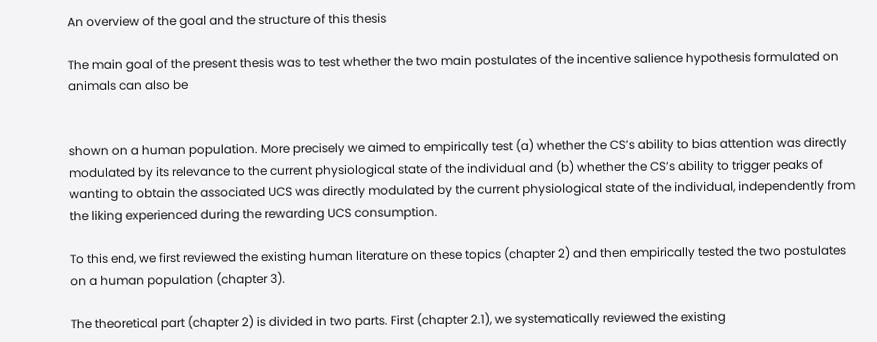An overview of the goal and the structure of this thesis

The main goal of the present thesis was to test whether the two main postulates of the incentive salience hypothesis formulated on animals can also be


shown on a human population. More precisely we aimed to empirically test (a) whether the CS’s ability to bias attention was directly modulated by its relevance to the current physiological state of the individual and (b) whether the CS’s ability to trigger peaks of wanting to obtain the associated UCS was directly modulated by the current physiological state of the individual, independently from the liking experienced during the rewarding UCS consumption.

To this end, we first reviewed the existing human literature on these topics (chapter 2) and then empirically tested the two postulates on a human population (chapter 3).

The theoretical part (chapter 2) is divided in two parts. First (chapter 2.1), we systematically reviewed the existing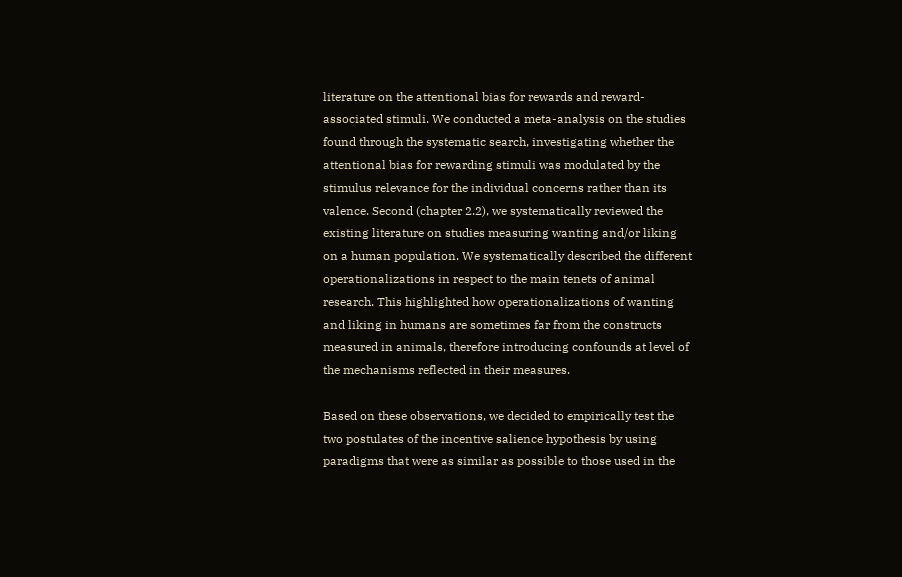literature on the attentional bias for rewards and reward-associated stimuli. We conducted a meta-analysis on the studies found through the systematic search, investigating whether the attentional bias for rewarding stimuli was modulated by the stimulus relevance for the individual concerns rather than its valence. Second (chapter 2.2), we systematically reviewed the existing literature on studies measuring wanting and/or liking on a human population. We systematically described the different operationalizations in respect to the main tenets of animal research. This highlighted how operationalizations of wanting and liking in humans are sometimes far from the constructs measured in animals, therefore introducing confounds at level of the mechanisms reflected in their measures.

Based on these observations, we decided to empirically test the two postulates of the incentive salience hypothesis by using paradigms that were as similar as possible to those used in the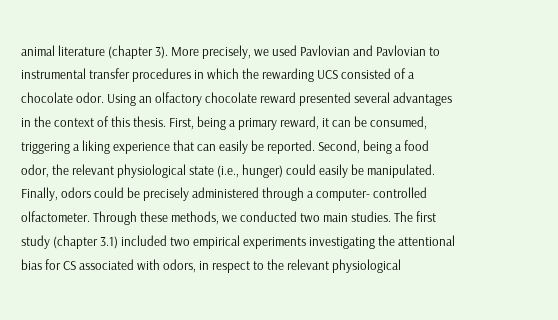animal literature (chapter 3). More precisely, we used Pavlovian and Pavlovian to instrumental transfer procedures in which the rewarding UCS consisted of a chocolate odor. Using an olfactory chocolate reward presented several advantages in the context of this thesis. First, being a primary reward, it can be consumed, triggering a liking experience that can easily be reported. Second, being a food odor, the relevant physiological state (i.e., hunger) could easily be manipulated. Finally, odors could be precisely administered through a computer- controlled olfactometer. Through these methods, we conducted two main studies. The first study (chapter 3.1) included two empirical experiments investigating the attentional bias for CS associated with odors, in respect to the relevant physiological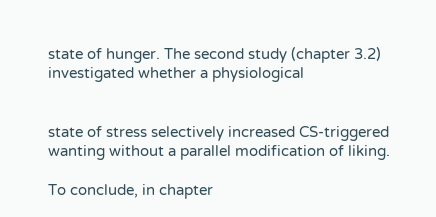state of hunger. The second study (chapter 3.2) investigated whether a physiological


state of stress selectively increased CS-triggered wanting without a parallel modification of liking.

To conclude, in chapter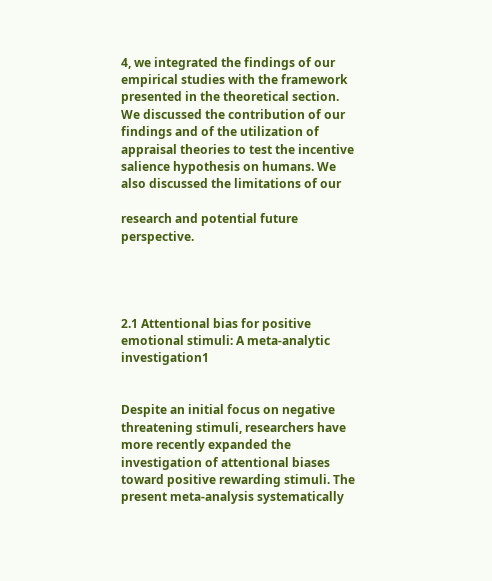4, we integrated the findings of our empirical studies with the framework presented in the theoretical section. We discussed the contribution of our findings and of the utilization of appraisal theories to test the incentive salience hypothesis on humans. We also discussed the limitations of our

research and potential future perspective.




2.1 Attentional bias for positive emotional stimuli: A meta-analytic investigation1


Despite an initial focus on negative threatening stimuli, researchers have more recently expanded the investigation of attentional biases toward positive rewarding stimuli. The present meta-analysis systematically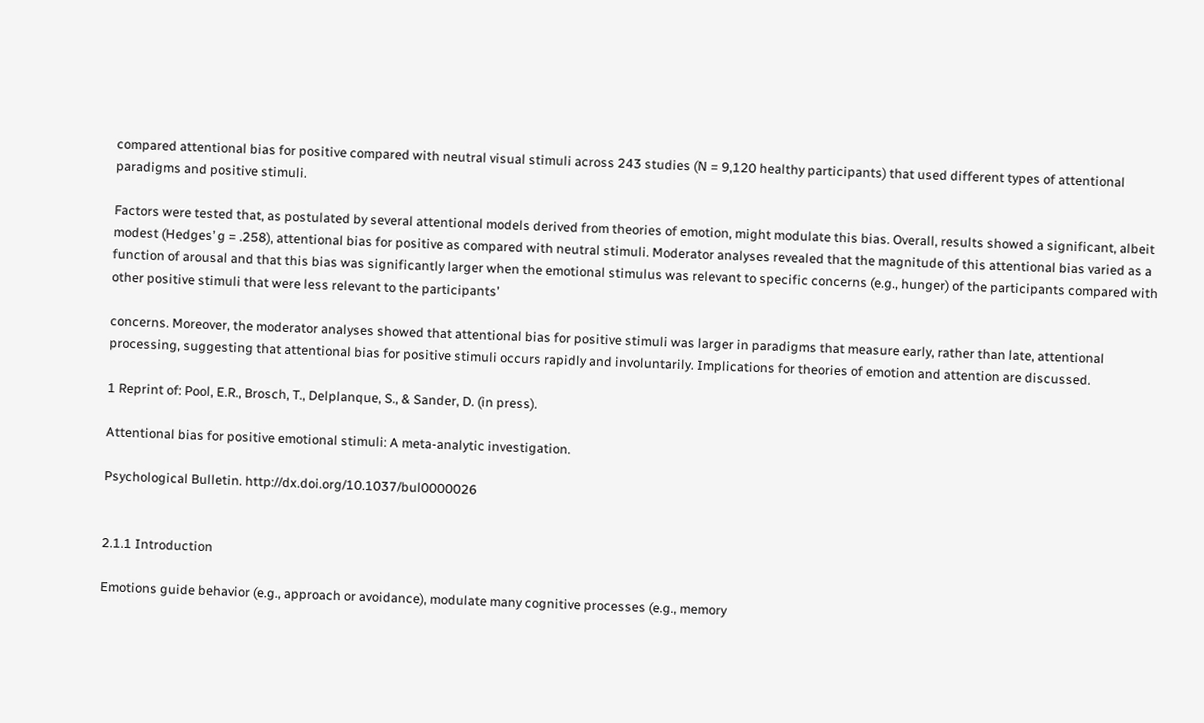compared attentional bias for positive compared with neutral visual stimuli across 243 studies (N = 9,120 healthy participants) that used different types of attentional paradigms and positive stimuli.

Factors were tested that, as postulated by several attentional models derived from theories of emotion, might modulate this bias. Overall, results showed a significant, albeit modest (Hedges’ g = .258), attentional bias for positive as compared with neutral stimuli. Moderator analyses revealed that the magnitude of this attentional bias varied as a function of arousal and that this bias was significantly larger when the emotional stimulus was relevant to specific concerns (e.g., hunger) of the participants compared with other positive stimuli that were less relevant to the participants’

concerns. Moreover, the moderator analyses showed that attentional bias for positive stimuli was larger in paradigms that measure early, rather than late, attentional processing, suggesting that attentional bias for positive stimuli occurs rapidly and involuntarily. Implications for theories of emotion and attention are discussed.

1 Reprint of: Pool, E.R., Brosch, T., Delplanque, S., & Sander, D. (in press).

Attentional bias for positive emotional stimuli: A meta-analytic investigation.

Psychological Bulletin. http://dx.doi.org/10.1037/bul0000026


2.1.1 Introduction

Emotions guide behavior (e.g., approach or avoidance), modulate many cognitive processes (e.g., memory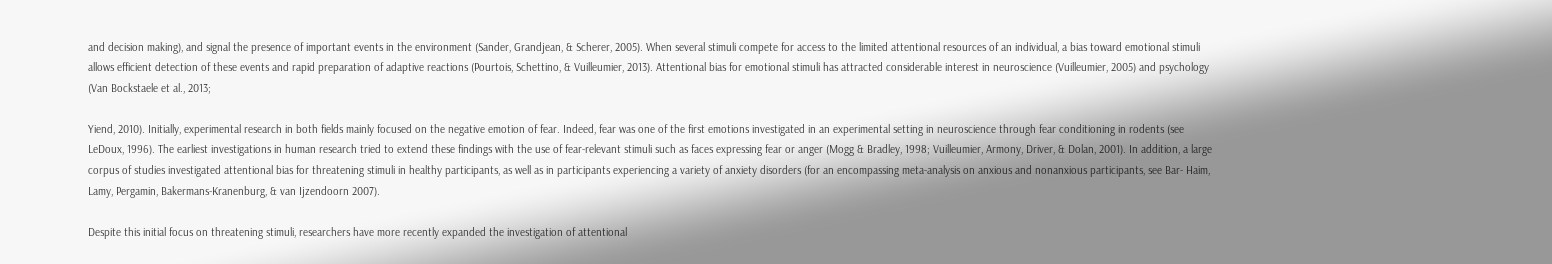and decision making), and signal the presence of important events in the environment (Sander, Grandjean, & Scherer, 2005). When several stimuli compete for access to the limited attentional resources of an individual, a bias toward emotional stimuli allows efficient detection of these events and rapid preparation of adaptive reactions (Pourtois, Schettino, & Vuilleumier, 2013). Attentional bias for emotional stimuli has attracted considerable interest in neuroscience (Vuilleumier, 2005) and psychology (Van Bockstaele et al., 2013;

Yiend, 2010). Initially, experimental research in both fields mainly focused on the negative emotion of fear. Indeed, fear was one of the first emotions investigated in an experimental setting in neuroscience through fear conditioning in rodents (see LeDoux, 1996). The earliest investigations in human research tried to extend these findings with the use of fear-relevant stimuli such as faces expressing fear or anger (Mogg & Bradley, 1998; Vuilleumier, Armony, Driver, & Dolan, 2001). In addition, a large corpus of studies investigated attentional bias for threatening stimuli in healthy participants, as well as in participants experiencing a variety of anxiety disorders (for an encompassing meta-analysis on anxious and nonanxious participants, see Bar- Haim, Lamy, Pergamin, Bakermans-Kranenburg, & van Ijzendoorn 2007).

Despite this initial focus on threatening stimuli, researchers have more recently expanded the investigation of attentional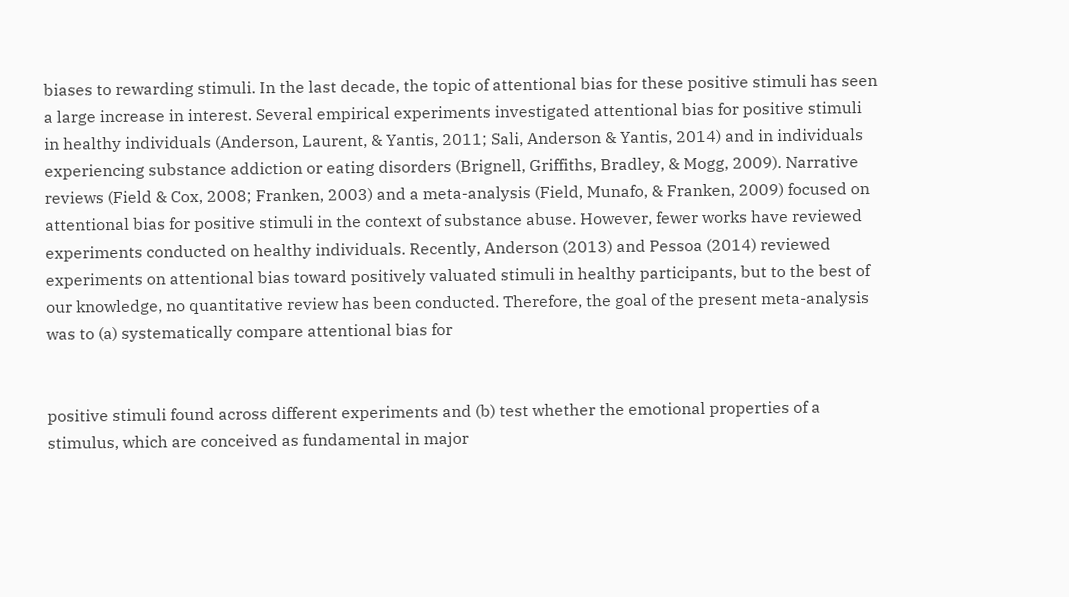biases to rewarding stimuli. In the last decade, the topic of attentional bias for these positive stimuli has seen a large increase in interest. Several empirical experiments investigated attentional bias for positive stimuli in healthy individuals (Anderson, Laurent, & Yantis, 2011; Sali, Anderson & Yantis, 2014) and in individuals experiencing substance addiction or eating disorders (Brignell, Griffiths, Bradley, & Mogg, 2009). Narrative reviews (Field & Cox, 2008; Franken, 2003) and a meta-analysis (Field, Munafo, & Franken, 2009) focused on attentional bias for positive stimuli in the context of substance abuse. However, fewer works have reviewed experiments conducted on healthy individuals. Recently, Anderson (2013) and Pessoa (2014) reviewed experiments on attentional bias toward positively valuated stimuli in healthy participants, but to the best of our knowledge, no quantitative review has been conducted. Therefore, the goal of the present meta-analysis was to (a) systematically compare attentional bias for


positive stimuli found across different experiments and (b) test whether the emotional properties of a stimulus, which are conceived as fundamental in major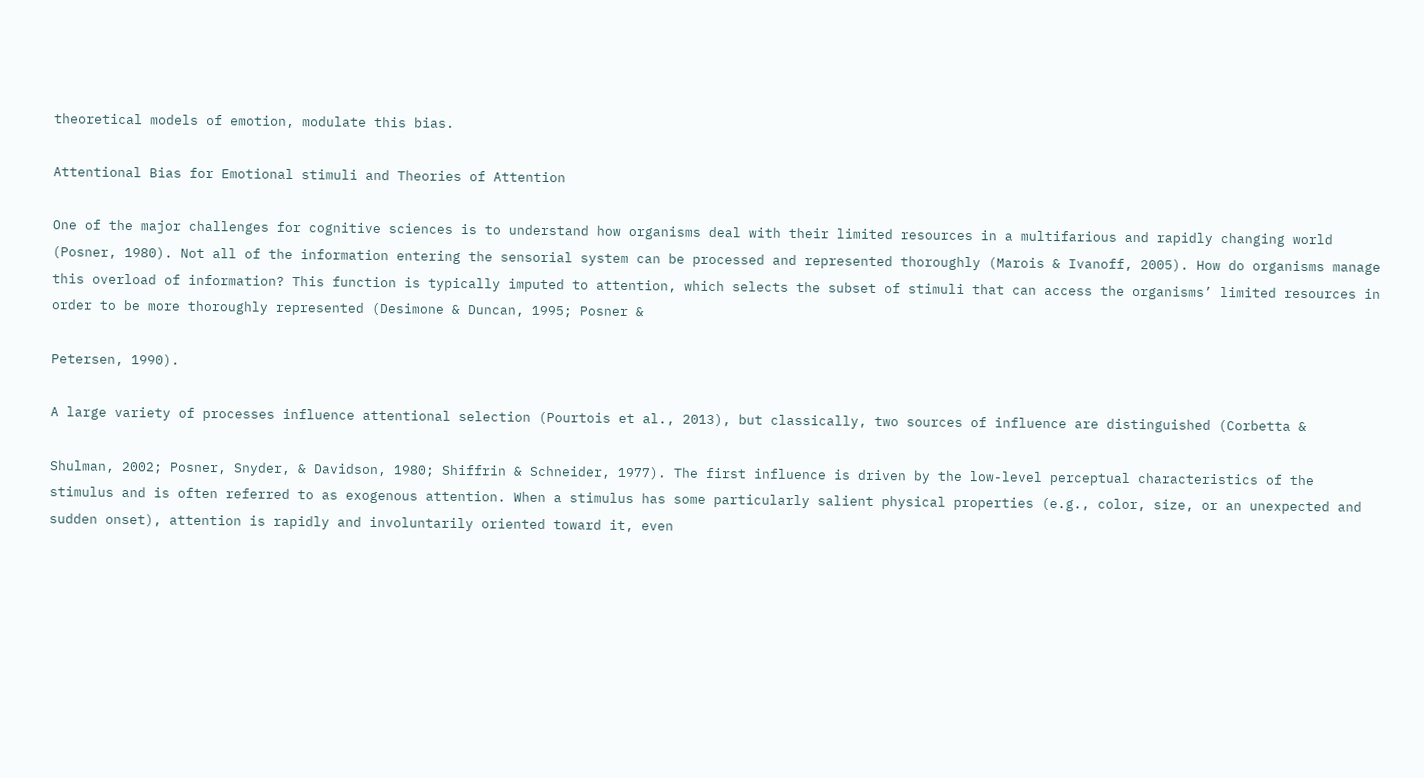theoretical models of emotion, modulate this bias.

Attentional Bias for Emotional stimuli and Theories of Attention

One of the major challenges for cognitive sciences is to understand how organisms deal with their limited resources in a multifarious and rapidly changing world (Posner, 1980). Not all of the information entering the sensorial system can be processed and represented thoroughly (Marois & Ivanoff, 2005). How do organisms manage this overload of information? This function is typically imputed to attention, which selects the subset of stimuli that can access the organisms’ limited resources in order to be more thoroughly represented (Desimone & Duncan, 1995; Posner &

Petersen, 1990).

A large variety of processes influence attentional selection (Pourtois et al., 2013), but classically, two sources of influence are distinguished (Corbetta &

Shulman, 2002; Posner, Snyder, & Davidson, 1980; Shiffrin & Schneider, 1977). The first influence is driven by the low-level perceptual characteristics of the stimulus and is often referred to as exogenous attention. When a stimulus has some particularly salient physical properties (e.g., color, size, or an unexpected and sudden onset), attention is rapidly and involuntarily oriented toward it, even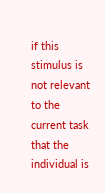if this stimulus is not relevant to the current task that the individual is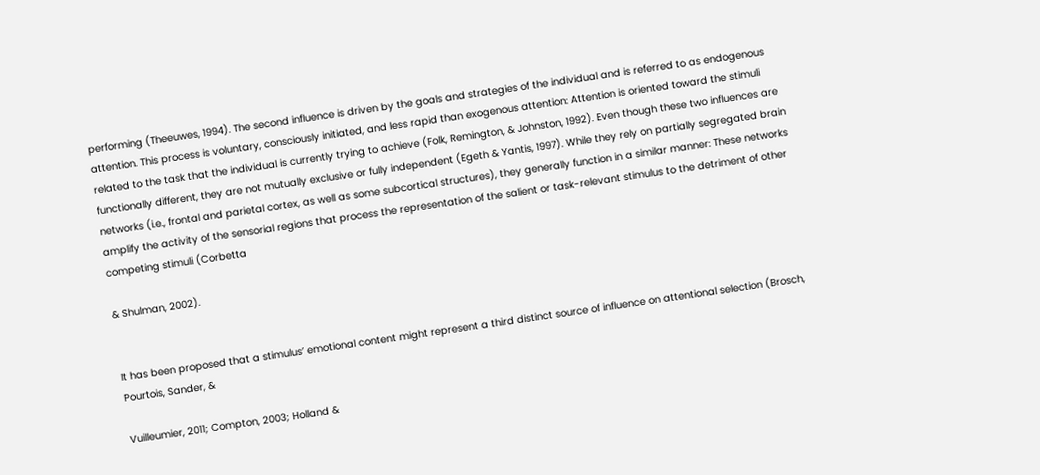performing (Theeuwes, 1994). The second influence is driven by the goals and strategies of the individual and is referred to as endogenous attention. This process is voluntary, consciously initiated, and less rapid than exogenous attention: Attention is oriented toward the stimuli related to the task that the individual is currently trying to achieve (Folk, Remington, & Johnston, 1992). Even though these two influences are functionally different, they are not mutually exclusive or fully independent (Egeth & Yantis, 1997). While they rely on partially segregated brain networks (i.e., frontal and parietal cortex, as well as some subcortical structures), they generally function in a similar manner: These networks amplify the activity of the sensorial regions that process the representation of the salient or task-relevant stimulus to the detriment of other competing stimuli (Corbetta

& Shulman, 2002).


It has been proposed that a stimulus’ emotional content might represent a third distinct source of influence on attentional selection (Brosch, Pourtois, Sander, &

Vuilleumier, 2011; Compton, 2003; Holland &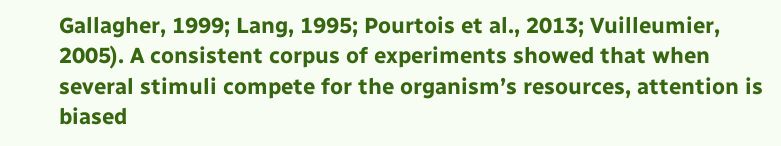Gallagher, 1999; Lang, 1995; Pourtois et al., 2013; Vuilleumier, 2005). A consistent corpus of experiments showed that when several stimuli compete for the organism’s resources, attention is biased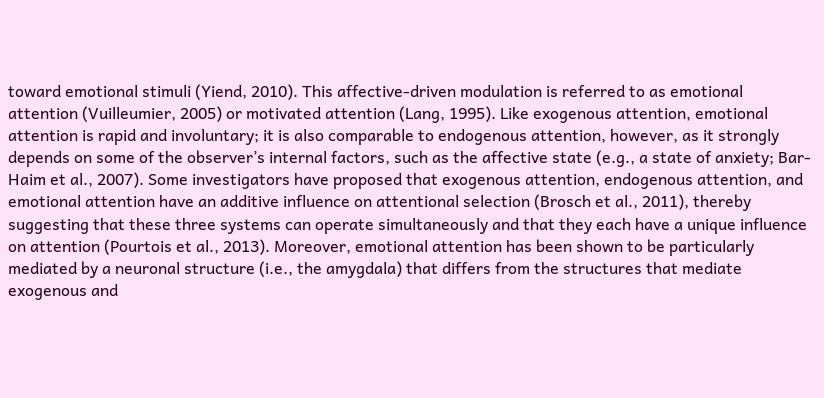toward emotional stimuli (Yiend, 2010). This affective-driven modulation is referred to as emotional attention (Vuilleumier, 2005) or motivated attention (Lang, 1995). Like exogenous attention, emotional attention is rapid and involuntary; it is also comparable to endogenous attention, however, as it strongly depends on some of the observer’s internal factors, such as the affective state (e.g., a state of anxiety; Bar- Haim et al., 2007). Some investigators have proposed that exogenous attention, endogenous attention, and emotional attention have an additive influence on attentional selection (Brosch et al., 2011), thereby suggesting that these three systems can operate simultaneously and that they each have a unique influence on attention (Pourtois et al., 2013). Moreover, emotional attention has been shown to be particularly mediated by a neuronal structure (i.e., the amygdala) that differs from the structures that mediate exogenous and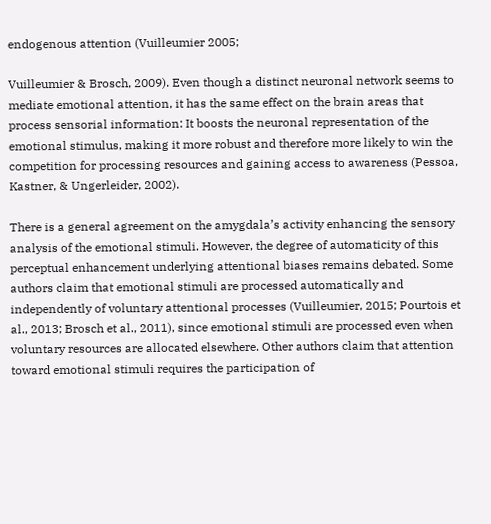endogenous attention (Vuilleumier 2005;

Vuilleumier & Brosch, 2009). Even though a distinct neuronal network seems to mediate emotional attention, it has the same effect on the brain areas that process sensorial information: It boosts the neuronal representation of the emotional stimulus, making it more robust and therefore more likely to win the competition for processing resources and gaining access to awareness (Pessoa, Kastner, & Ungerleider, 2002).

There is a general agreement on the amygdala’s activity enhancing the sensory analysis of the emotional stimuli. However, the degree of automaticity of this perceptual enhancement underlying attentional biases remains debated. Some authors claim that emotional stimuli are processed automatically and independently of voluntary attentional processes (Vuilleumier, 2015; Pourtois et al., 2013; Brosch et al., 2011), since emotional stimuli are processed even when voluntary resources are allocated elsewhere. Other authors claim that attention toward emotional stimuli requires the participation of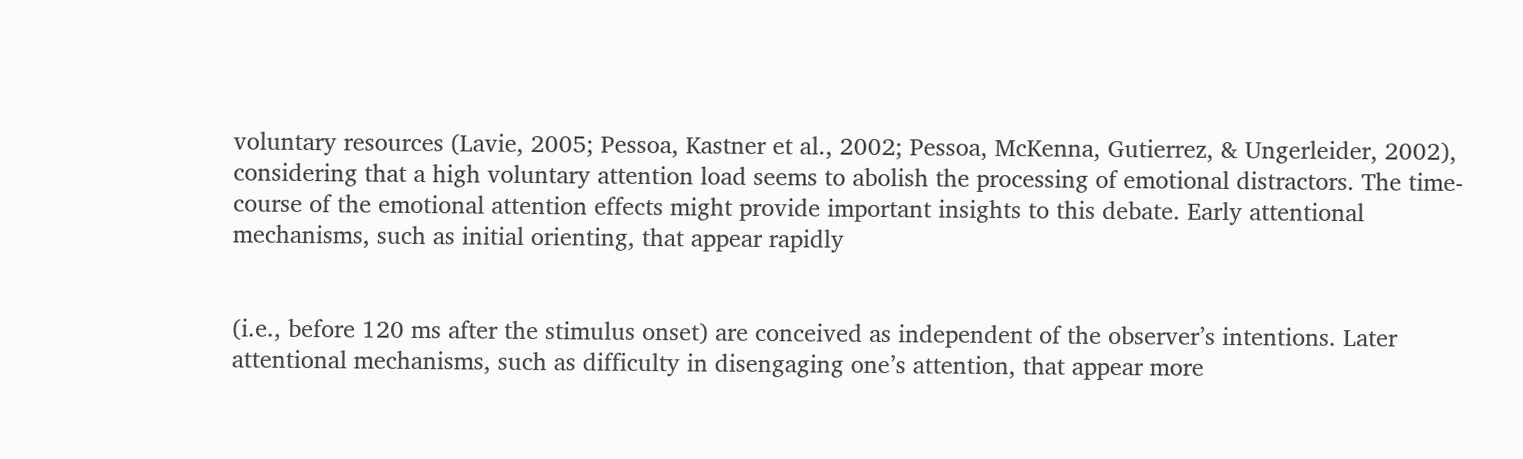voluntary resources (Lavie, 2005; Pessoa, Kastner et al., 2002; Pessoa, McKenna, Gutierrez, & Ungerleider, 2002), considering that a high voluntary attention load seems to abolish the processing of emotional distractors. The time-course of the emotional attention effects might provide important insights to this debate. Early attentional mechanisms, such as initial orienting, that appear rapidly


(i.e., before 120 ms after the stimulus onset) are conceived as independent of the observer’s intentions. Later attentional mechanisms, such as difficulty in disengaging one’s attention, that appear more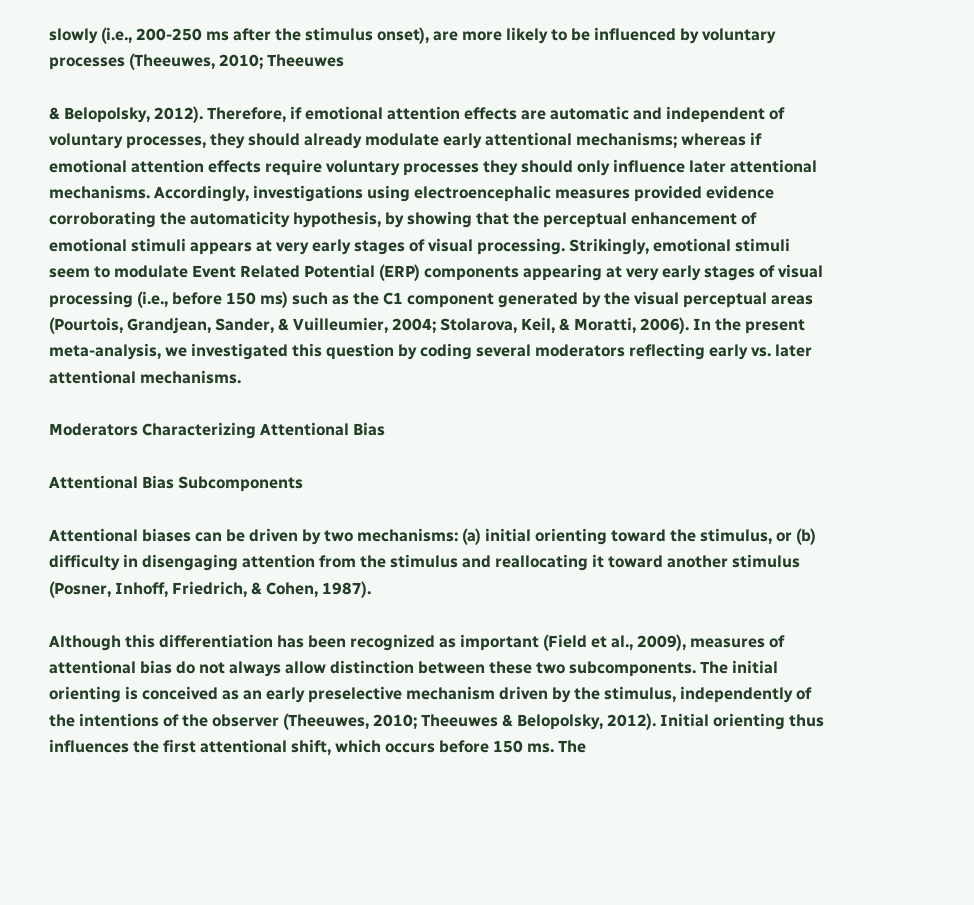slowly (i.e., 200-250 ms after the stimulus onset), are more likely to be influenced by voluntary processes (Theeuwes, 2010; Theeuwes

& Belopolsky, 2012). Therefore, if emotional attention effects are automatic and independent of voluntary processes, they should already modulate early attentional mechanisms; whereas if emotional attention effects require voluntary processes they should only influence later attentional mechanisms. Accordingly, investigations using electroencephalic measures provided evidence corroborating the automaticity hypothesis, by showing that the perceptual enhancement of emotional stimuli appears at very early stages of visual processing. Strikingly, emotional stimuli seem to modulate Event Related Potential (ERP) components appearing at very early stages of visual processing (i.e., before 150 ms) such as the C1 component generated by the visual perceptual areas (Pourtois, Grandjean, Sander, & Vuilleumier, 2004; Stolarova, Keil, & Moratti, 2006). In the present meta-analysis, we investigated this question by coding several moderators reflecting early vs. later attentional mechanisms.

Moderators Characterizing Attentional Bias

Attentional Bias Subcomponents

Attentional biases can be driven by two mechanisms: (a) initial orienting toward the stimulus, or (b) difficulty in disengaging attention from the stimulus and reallocating it toward another stimulus (Posner, Inhoff, Friedrich, & Cohen, 1987).

Although this differentiation has been recognized as important (Field et al., 2009), measures of attentional bias do not always allow distinction between these two subcomponents. The initial orienting is conceived as an early preselective mechanism driven by the stimulus, independently of the intentions of the observer (Theeuwes, 2010; Theeuwes & Belopolsky, 2012). Initial orienting thus influences the first attentional shift, which occurs before 150 ms. The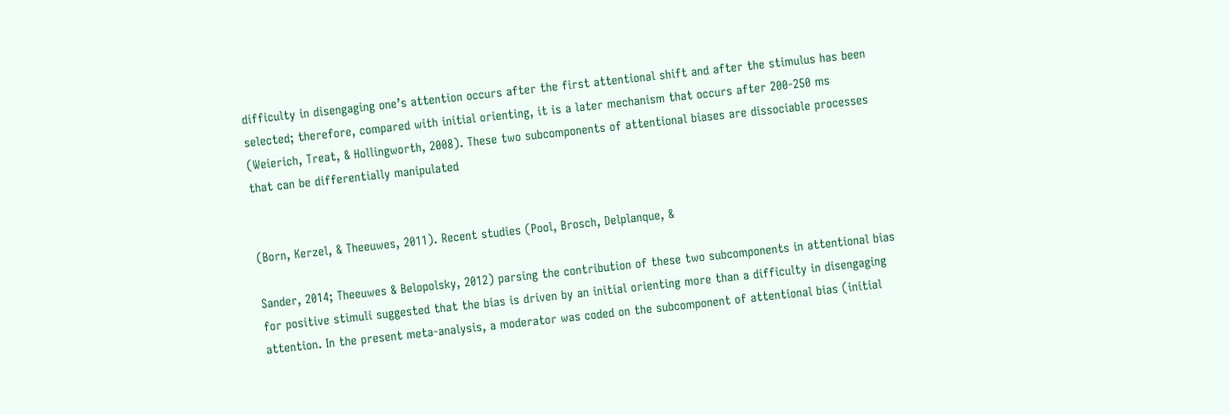difficulty in disengaging one’s attention occurs after the first attentional shift and after the stimulus has been selected; therefore, compared with initial orienting, it is a later mechanism that occurs after 200-250 ms (Weierich, Treat, & Hollingworth, 2008). These two subcomponents of attentional biases are dissociable processes that can be differentially manipulated


(Born, Kerzel, & Theeuwes, 2011). Recent studies (Pool, Brosch, Delplanque, &

Sander, 2014; Theeuwes & Belopolsky, 2012) parsing the contribution of these two subcomponents in attentional bias for positive stimuli suggested that the bias is driven by an initial orienting more than a difficulty in disengaging attention. In the present meta-analysis, a moderator was coded on the subcomponent of attentional bias (initial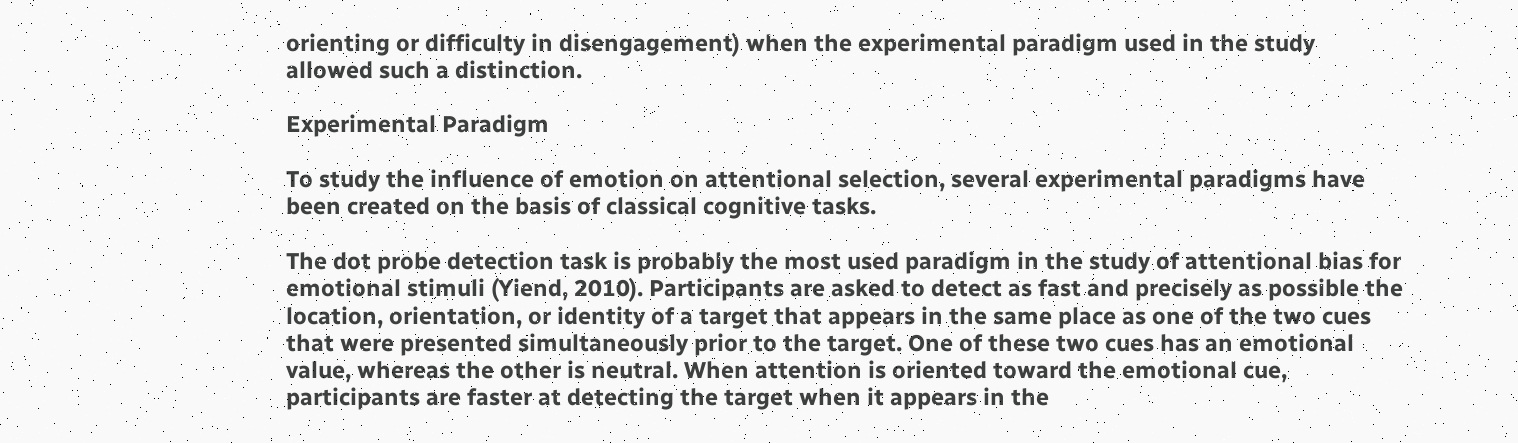orienting or difficulty in disengagement) when the experimental paradigm used in the study allowed such a distinction.

Experimental Paradigm

To study the influence of emotion on attentional selection, several experimental paradigms have been created on the basis of classical cognitive tasks.

The dot probe detection task is probably the most used paradigm in the study of attentional bias for emotional stimuli (Yiend, 2010). Participants are asked to detect as fast and precisely as possible the location, orientation, or identity of a target that appears in the same place as one of the two cues that were presented simultaneously prior to the target. One of these two cues has an emotional value, whereas the other is neutral. When attention is oriented toward the emotional cue, participants are faster at detecting the target when it appears in the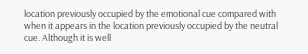location previously occupied by the emotional cue compared with when it appears in the location previously occupied by the neutral cue. Although it is well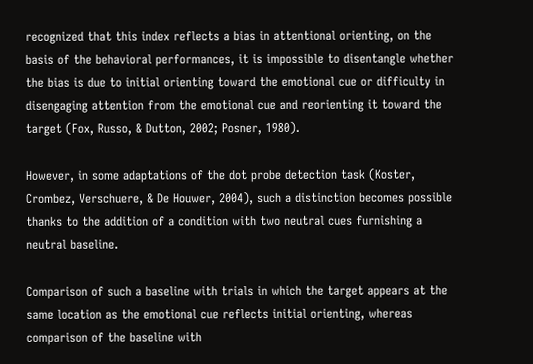recognized that this index reflects a bias in attentional orienting, on the basis of the behavioral performances, it is impossible to disentangle whether the bias is due to initial orienting toward the emotional cue or difficulty in disengaging attention from the emotional cue and reorienting it toward the target (Fox, Russo, & Dutton, 2002; Posner, 1980).

However, in some adaptations of the dot probe detection task (Koster, Crombez, Verschuere, & De Houwer, 2004), such a distinction becomes possible thanks to the addition of a condition with two neutral cues furnishing a neutral baseline.

Comparison of such a baseline with trials in which the target appears at the same location as the emotional cue reflects initial orienting, whereas comparison of the baseline with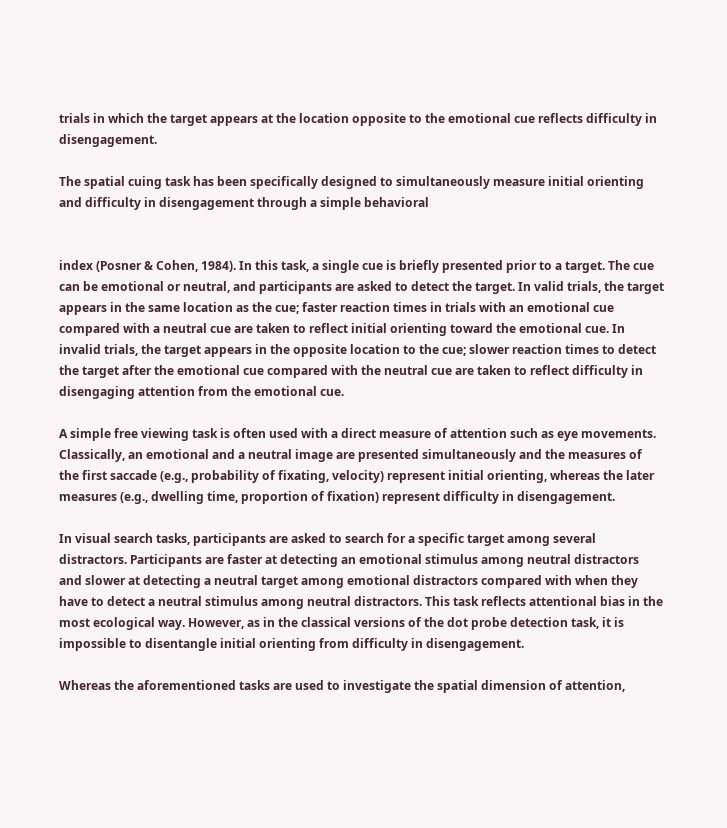trials in which the target appears at the location opposite to the emotional cue reflects difficulty in disengagement.

The spatial cuing task has been specifically designed to simultaneously measure initial orienting and difficulty in disengagement through a simple behavioral


index (Posner & Cohen, 1984). In this task, a single cue is briefly presented prior to a target. The cue can be emotional or neutral, and participants are asked to detect the target. In valid trials, the target appears in the same location as the cue; faster reaction times in trials with an emotional cue compared with a neutral cue are taken to reflect initial orienting toward the emotional cue. In invalid trials, the target appears in the opposite location to the cue; slower reaction times to detect the target after the emotional cue compared with the neutral cue are taken to reflect difficulty in disengaging attention from the emotional cue.

A simple free viewing task is often used with a direct measure of attention such as eye movements. Classically, an emotional and a neutral image are presented simultaneously and the measures of the first saccade (e.g., probability of fixating, velocity) represent initial orienting, whereas the later measures (e.g., dwelling time, proportion of fixation) represent difficulty in disengagement.

In visual search tasks, participants are asked to search for a specific target among several distractors. Participants are faster at detecting an emotional stimulus among neutral distractors and slower at detecting a neutral target among emotional distractors compared with when they have to detect a neutral stimulus among neutral distractors. This task reflects attentional bias in the most ecological way. However, as in the classical versions of the dot probe detection task, it is impossible to disentangle initial orienting from difficulty in disengagement.

Whereas the aforementioned tasks are used to investigate the spatial dimension of attention,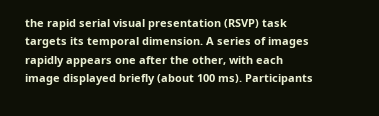the rapid serial visual presentation (RSVP) task targets its temporal dimension. A series of images rapidly appears one after the other, with each image displayed briefly (about 100 ms). Participants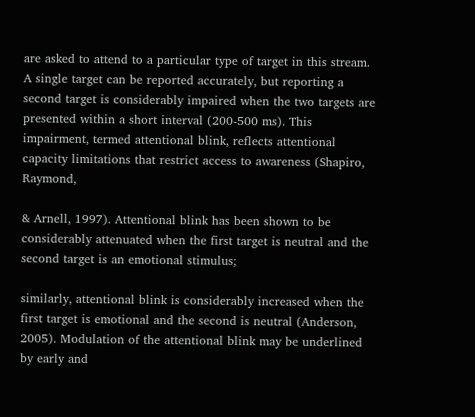are asked to attend to a particular type of target in this stream. A single target can be reported accurately, but reporting a second target is considerably impaired when the two targets are presented within a short interval (200-500 ms). This impairment, termed attentional blink, reflects attentional capacity limitations that restrict access to awareness (Shapiro, Raymond,

& Arnell, 1997). Attentional blink has been shown to be considerably attenuated when the first target is neutral and the second target is an emotional stimulus;

similarly, attentional blink is considerably increased when the first target is emotional and the second is neutral (Anderson, 2005). Modulation of the attentional blink may be underlined by early and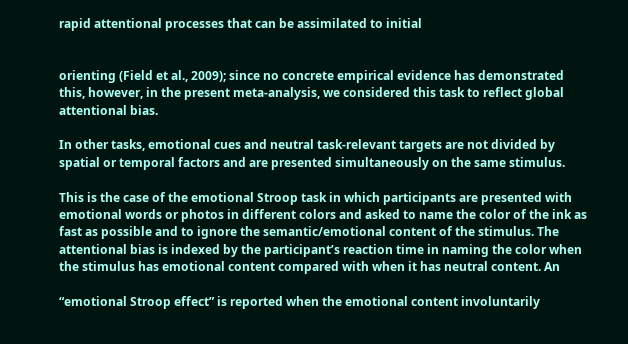rapid attentional processes that can be assimilated to initial


orienting (Field et al., 2009); since no concrete empirical evidence has demonstrated this, however, in the present meta-analysis, we considered this task to reflect global attentional bias.

In other tasks, emotional cues and neutral task-relevant targets are not divided by spatial or temporal factors and are presented simultaneously on the same stimulus.

This is the case of the emotional Stroop task in which participants are presented with emotional words or photos in different colors and asked to name the color of the ink as fast as possible and to ignore the semantic/emotional content of the stimulus. The attentional bias is indexed by the participant’s reaction time in naming the color when the stimulus has emotional content compared with when it has neutral content. An

“emotional Stroop effect” is reported when the emotional content involuntarily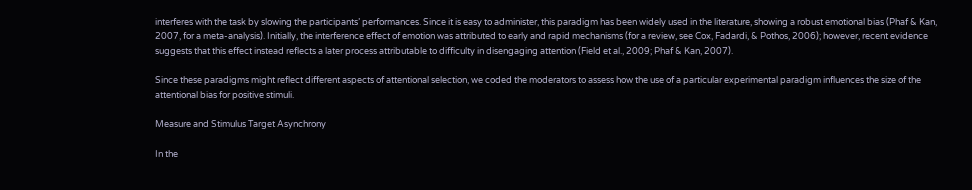interferes with the task by slowing the participants’ performances. Since it is easy to administer, this paradigm has been widely used in the literature, showing a robust emotional bias (Phaf & Kan, 2007, for a meta-analysis). Initially, the interference effect of emotion was attributed to early and rapid mechanisms (for a review, see Cox, Fadardi, & Pothos, 2006); however, recent evidence suggests that this effect instead reflects a later process attributable to difficulty in disengaging attention (Field et al., 2009; Phaf & Kan, 2007).

Since these paradigms might reflect different aspects of attentional selection, we coded the moderators to assess how the use of a particular experimental paradigm influences the size of the attentional bias for positive stimuli.

Measure and Stimulus Target Asynchrony

In the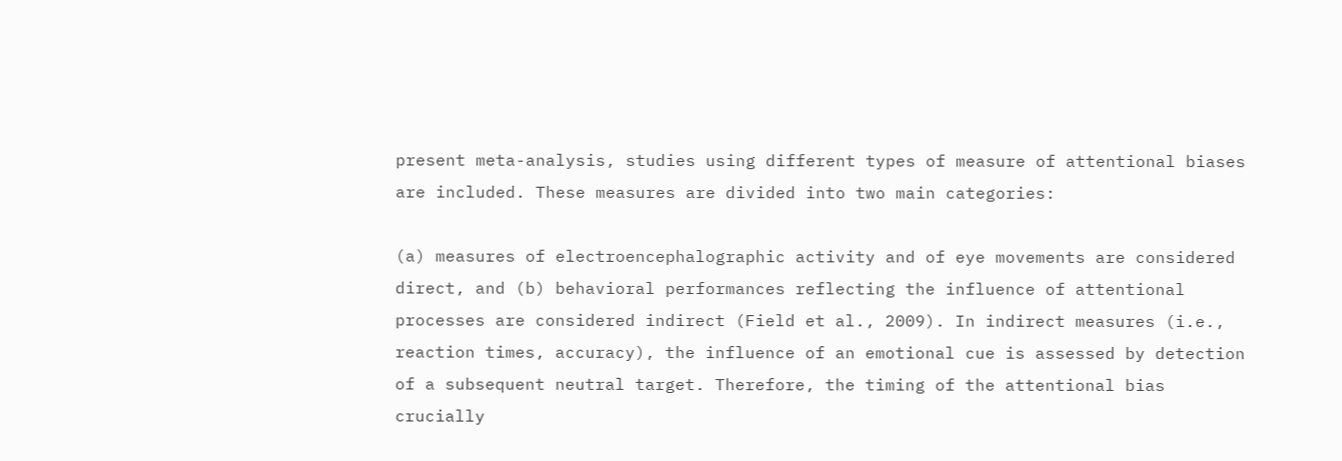present meta-analysis, studies using different types of measure of attentional biases are included. These measures are divided into two main categories:

(a) measures of electroencephalographic activity and of eye movements are considered direct, and (b) behavioral performances reflecting the influence of attentional processes are considered indirect (Field et al., 2009). In indirect measures (i.e., reaction times, accuracy), the influence of an emotional cue is assessed by detection of a subsequent neutral target. Therefore, the timing of the attentional bias crucially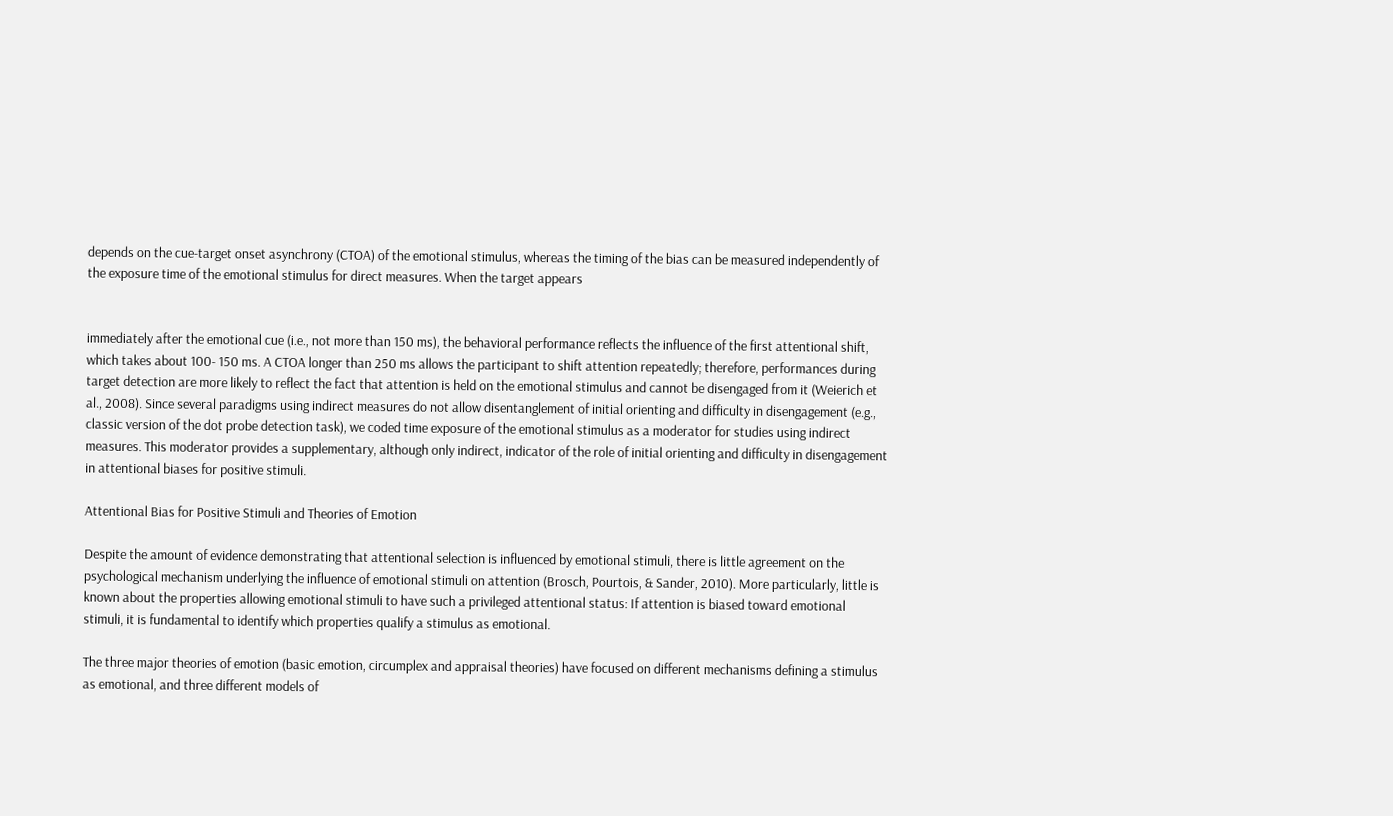depends on the cue-target onset asynchrony (CTOA) of the emotional stimulus, whereas the timing of the bias can be measured independently of the exposure time of the emotional stimulus for direct measures. When the target appears


immediately after the emotional cue (i.e., not more than 150 ms), the behavioral performance reflects the influence of the first attentional shift, which takes about 100- 150 ms. A CTOA longer than 250 ms allows the participant to shift attention repeatedly; therefore, performances during target detection are more likely to reflect the fact that attention is held on the emotional stimulus and cannot be disengaged from it (Weierich et al., 2008). Since several paradigms using indirect measures do not allow disentanglement of initial orienting and difficulty in disengagement (e.g., classic version of the dot probe detection task), we coded time exposure of the emotional stimulus as a moderator for studies using indirect measures. This moderator provides a supplementary, although only indirect, indicator of the role of initial orienting and difficulty in disengagement in attentional biases for positive stimuli.

Attentional Bias for Positive Stimuli and Theories of Emotion

Despite the amount of evidence demonstrating that attentional selection is influenced by emotional stimuli, there is little agreement on the psychological mechanism underlying the influence of emotional stimuli on attention (Brosch, Pourtois, & Sander, 2010). More particularly, little is known about the properties allowing emotional stimuli to have such a privileged attentional status: If attention is biased toward emotional stimuli, it is fundamental to identify which properties qualify a stimulus as emotional.

The three major theories of emotion (basic emotion, circumplex and appraisal theories) have focused on different mechanisms defining a stimulus as emotional, and three different models of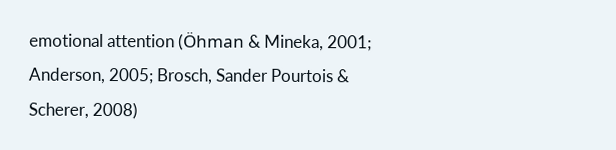emotional attention (Öhman & Mineka, 2001; Anderson, 2005; Brosch, Sander Pourtois & Scherer, 2008)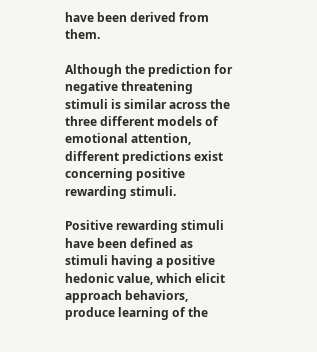have been derived from them.

Although the prediction for negative threatening stimuli is similar across the three different models of emotional attention, different predictions exist concerning positive rewarding stimuli.

Positive rewarding stimuli have been defined as stimuli having a positive hedonic value, which elicit approach behaviors, produce learning of the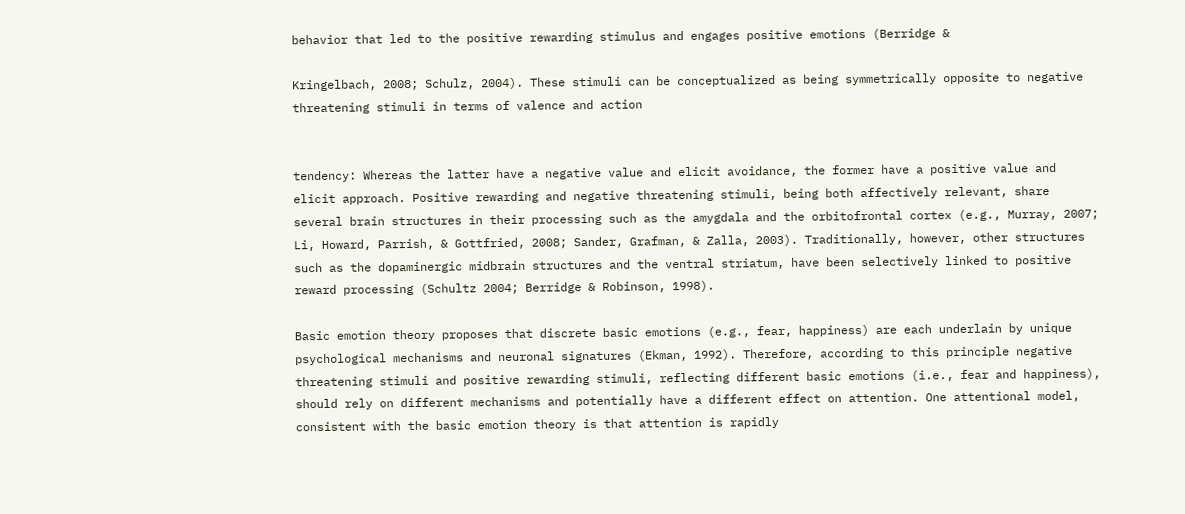behavior that led to the positive rewarding stimulus and engages positive emotions (Berridge &

Kringelbach, 2008; Schulz, 2004). These stimuli can be conceptualized as being symmetrically opposite to negative threatening stimuli in terms of valence and action


tendency: Whereas the latter have a negative value and elicit avoidance, the former have a positive value and elicit approach. Positive rewarding and negative threatening stimuli, being both affectively relevant, share several brain structures in their processing such as the amygdala and the orbitofrontal cortex (e.g., Murray, 2007; Li, Howard, Parrish, & Gottfried, 2008; Sander, Grafman, & Zalla, 2003). Traditionally, however, other structures such as the dopaminergic midbrain structures and the ventral striatum, have been selectively linked to positive reward processing (Schultz 2004; Berridge & Robinson, 1998).

Basic emotion theory proposes that discrete basic emotions (e.g., fear, happiness) are each underlain by unique psychological mechanisms and neuronal signatures (Ekman, 1992). Therefore, according to this principle negative threatening stimuli and positive rewarding stimuli, reflecting different basic emotions (i.e., fear and happiness), should rely on different mechanisms and potentially have a different effect on attention. One attentional model, consistent with the basic emotion theory is that attention is rapidly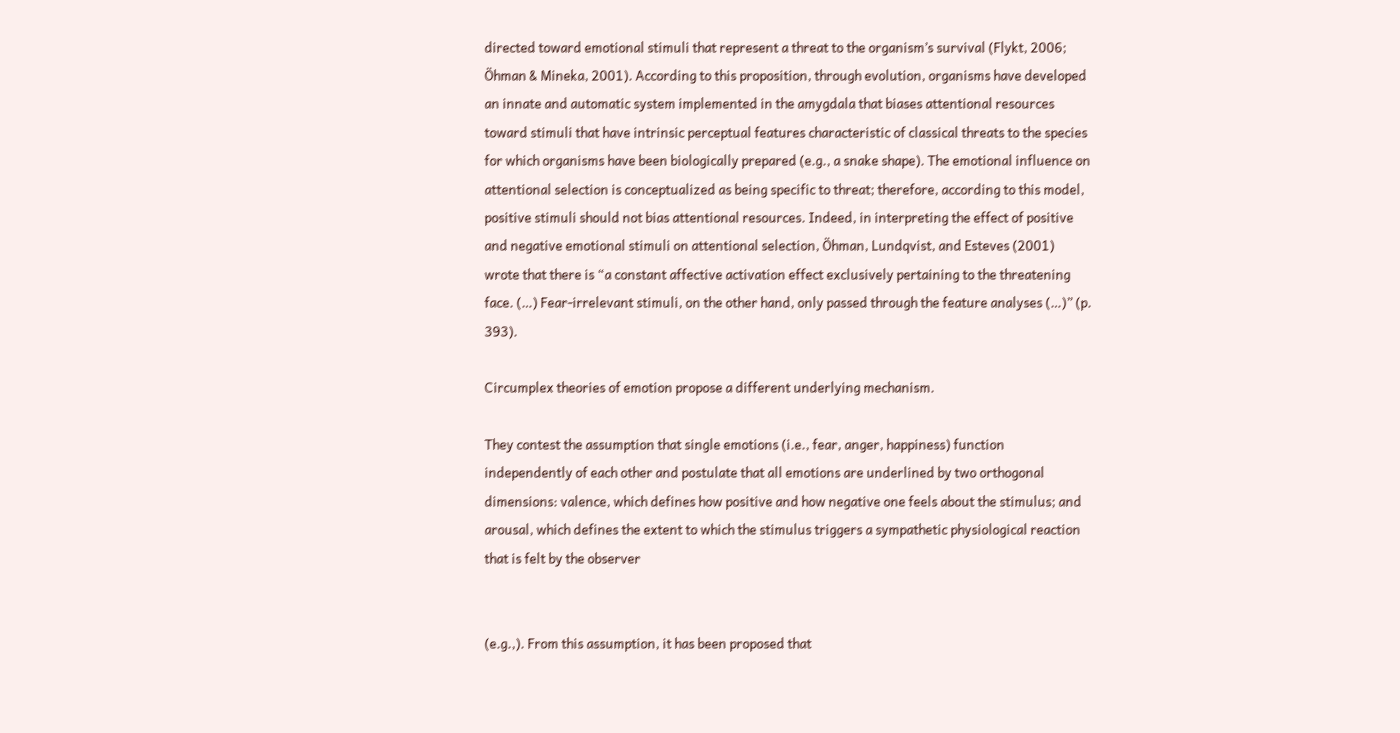directed toward emotional stimuli that represent a threat to the organism’s survival (Flykt, 2006; Öhman & Mineka, 2001). According to this proposition, through evolution, organisms have developed an innate and automatic system implemented in the amygdala that biases attentional resources toward stimuli that have intrinsic perceptual features characteristic of classical threats to the species for which organisms have been biologically prepared (e.g., a snake shape). The emotional influence on attentional selection is conceptualized as being specific to threat; therefore, according to this model, positive stimuli should not bias attentional resources. Indeed, in interpreting the effect of positive and negative emotional stimuli on attentional selection, Öhman, Lundqvist, and Esteves (2001) wrote that there is “a constant affective activation effect exclusively pertaining to the threatening face. (…) Fear-irrelevant stimuli, on the other hand, only passed through the feature analyses (…)” (p. 393).

Circumplex theories of emotion propose a different underlying mechanism.

They contest the assumption that single emotions (i.e., fear, anger, happiness) function independently of each other and postulate that all emotions are underlined by two orthogonal dimensions: valence, which defines how positive and how negative one feels about the stimulus; and arousal, which defines the extent to which the stimulus triggers a sympathetic physiological reaction that is felt by the observer


(e.g.,). From this assumption, it has been proposed that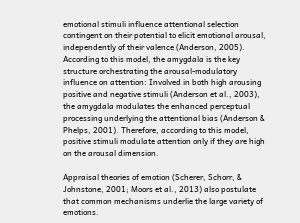emotional stimuli influence attentional selection contingent on their potential to elicit emotional arousal, independently of their valence (Anderson, 2005). According to this model, the amygdala is the key structure orchestrating the arousal-modulatory influence on attention: Involved in both high arousing positive and negative stimuli (Anderson et al., 2003), the amygdala modulates the enhanced perceptual processing underlying the attentional bias (Anderson & Phelps, 2001). Therefore, according to this model, positive stimuli modulate attention only if they are high on the arousal dimension.

Appraisal theories of emotion (Scherer, Schorr, & Johnstone, 2001; Moors et al., 2013) also postulate that common mechanisms underlie the large variety of emotions.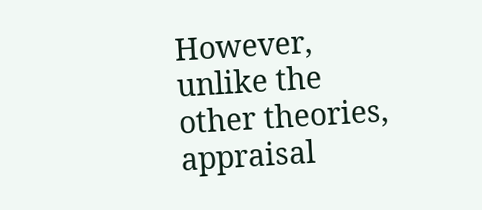However, unlike the other theories, appraisal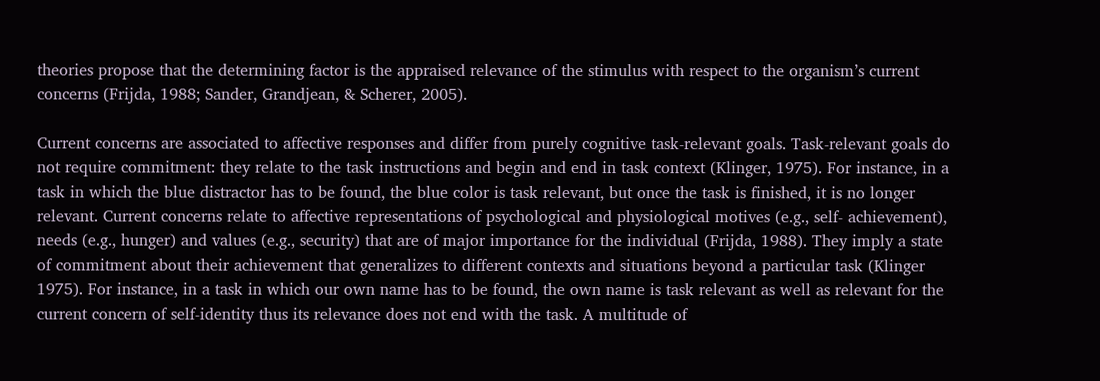theories propose that the determining factor is the appraised relevance of the stimulus with respect to the organism’s current concerns (Frijda, 1988; Sander, Grandjean, & Scherer, 2005).

Current concerns are associated to affective responses and differ from purely cognitive task-relevant goals. Task-relevant goals do not require commitment: they relate to the task instructions and begin and end in task context (Klinger, 1975). For instance, in a task in which the blue distractor has to be found, the blue color is task relevant, but once the task is finished, it is no longer relevant. Current concerns relate to affective representations of psychological and physiological motives (e.g., self- achievement), needs (e.g., hunger) and values (e.g., security) that are of major importance for the individual (Frijda, 1988). They imply a state of commitment about their achievement that generalizes to different contexts and situations beyond a particular task (Klinger 1975). For instance, in a task in which our own name has to be found, the own name is task relevant as well as relevant for the current concern of self-identity thus its relevance does not end with the task. A multitude of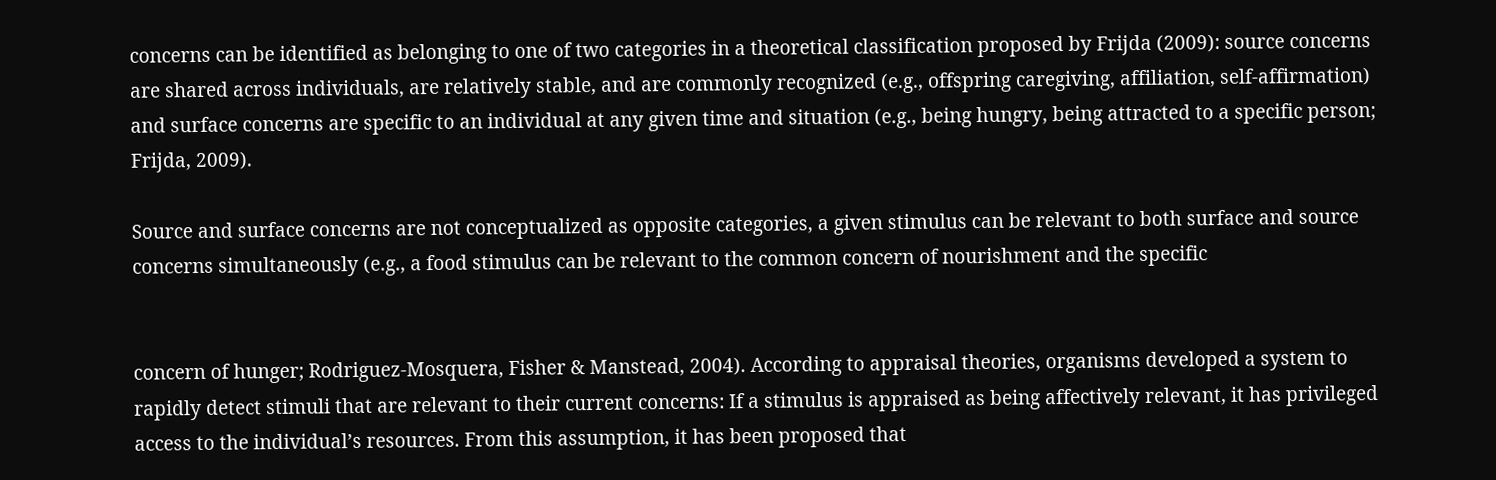concerns can be identified as belonging to one of two categories in a theoretical classification proposed by Frijda (2009): source concerns are shared across individuals, are relatively stable, and are commonly recognized (e.g., offspring caregiving, affiliation, self-affirmation) and surface concerns are specific to an individual at any given time and situation (e.g., being hungry, being attracted to a specific person; Frijda, 2009).

Source and surface concerns are not conceptualized as opposite categories, a given stimulus can be relevant to both surface and source concerns simultaneously (e.g., a food stimulus can be relevant to the common concern of nourishment and the specific


concern of hunger; Rodriguez-Mosquera, Fisher & Manstead, 2004). According to appraisal theories, organisms developed a system to rapidly detect stimuli that are relevant to their current concerns: If a stimulus is appraised as being affectively relevant, it has privileged access to the individual’s resources. From this assumption, it has been proposed that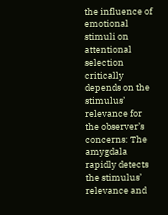the influence of emotional stimuli on attentional selection critically depends on the stimulus’ relevance for the observer’s concerns: The amygdala rapidly detects the stimulus’ relevance and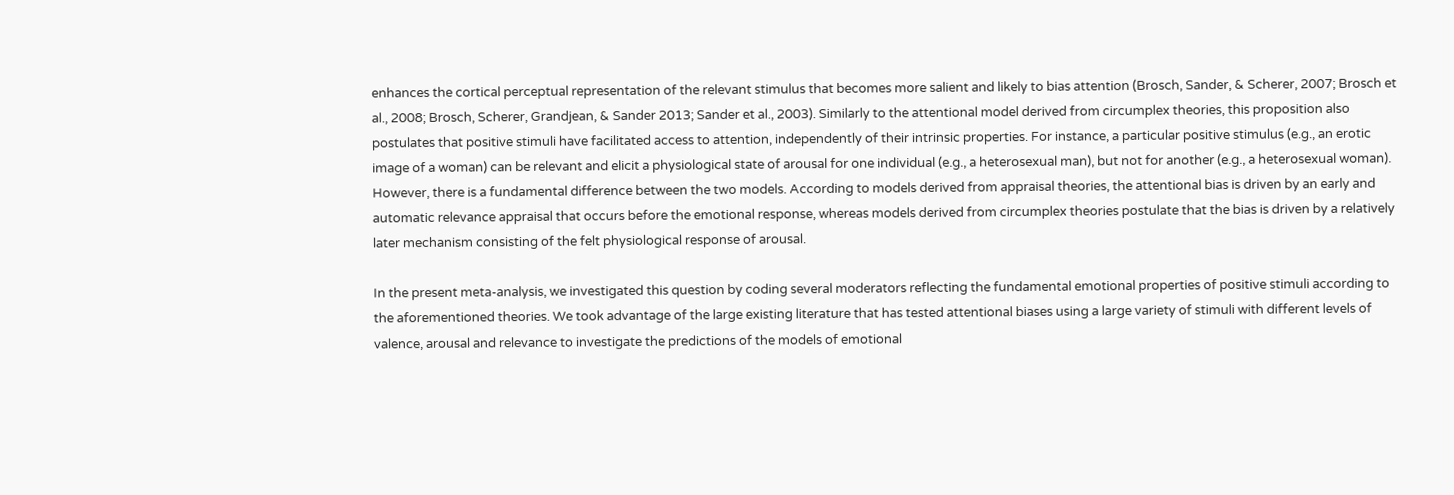enhances the cortical perceptual representation of the relevant stimulus that becomes more salient and likely to bias attention (Brosch, Sander, & Scherer, 2007; Brosch et al., 2008; Brosch, Scherer, Grandjean, & Sander 2013; Sander et al., 2003). Similarly to the attentional model derived from circumplex theories, this proposition also postulates that positive stimuli have facilitated access to attention, independently of their intrinsic properties. For instance, a particular positive stimulus (e.g., an erotic image of a woman) can be relevant and elicit a physiological state of arousal for one individual (e.g., a heterosexual man), but not for another (e.g., a heterosexual woman). However, there is a fundamental difference between the two models. According to models derived from appraisal theories, the attentional bias is driven by an early and automatic relevance appraisal that occurs before the emotional response, whereas models derived from circumplex theories postulate that the bias is driven by a relatively later mechanism consisting of the felt physiological response of arousal.

In the present meta-analysis, we investigated this question by coding several moderators reflecting the fundamental emotional properties of positive stimuli according to the aforementioned theories. We took advantage of the large existing literature that has tested attentional biases using a large variety of stimuli with different levels of valence, arousal and relevance to investigate the predictions of the models of emotional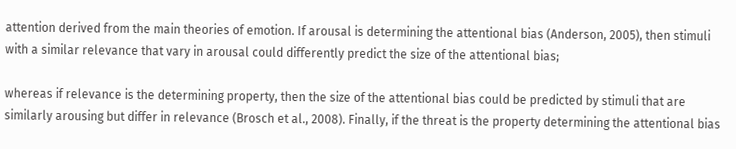attention derived from the main theories of emotion. If arousal is determining the attentional bias (Anderson, 2005), then stimuli with a similar relevance that vary in arousal could differently predict the size of the attentional bias;

whereas if relevance is the determining property, then the size of the attentional bias could be predicted by stimuli that are similarly arousing but differ in relevance (Brosch et al., 2008). Finally, if the threat is the property determining the attentional bias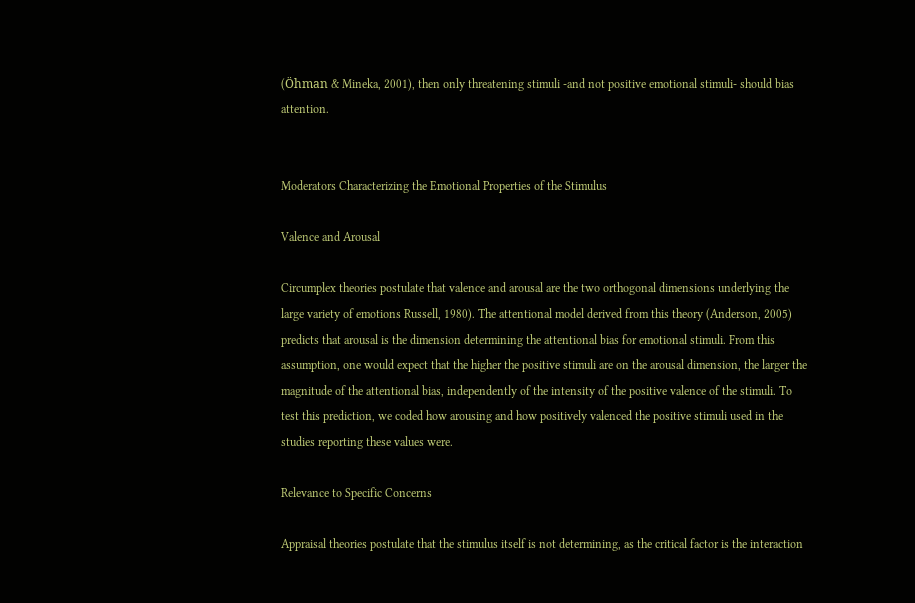(Öhman & Mineka, 2001), then only threatening stimuli -and not positive emotional stimuli- should bias attention.


Moderators Characterizing the Emotional Properties of the Stimulus

Valence and Arousal

Circumplex theories postulate that valence and arousal are the two orthogonal dimensions underlying the large variety of emotions Russell, 1980). The attentional model derived from this theory (Anderson, 2005) predicts that arousal is the dimension determining the attentional bias for emotional stimuli. From this assumption, one would expect that the higher the positive stimuli are on the arousal dimension, the larger the magnitude of the attentional bias, independently of the intensity of the positive valence of the stimuli. To test this prediction, we coded how arousing and how positively valenced the positive stimuli used in the studies reporting these values were.

Relevance to Specific Concerns

Appraisal theories postulate that the stimulus itself is not determining, as the critical factor is the interaction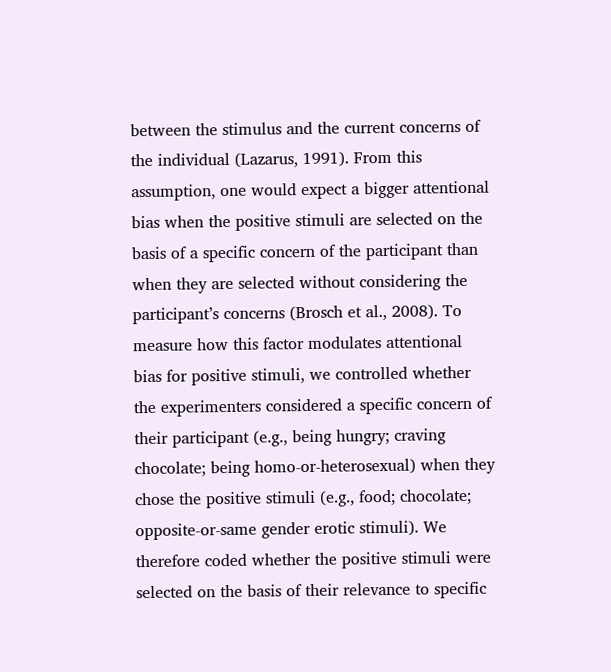between the stimulus and the current concerns of the individual (Lazarus, 1991). From this assumption, one would expect a bigger attentional bias when the positive stimuli are selected on the basis of a specific concern of the participant than when they are selected without considering the participant’s concerns (Brosch et al., 2008). To measure how this factor modulates attentional bias for positive stimuli, we controlled whether the experimenters considered a specific concern of their participant (e.g., being hungry; craving chocolate; being homo-or-heterosexual) when they chose the positive stimuli (e.g., food; chocolate; opposite-or-same gender erotic stimuli). We therefore coded whether the positive stimuli were selected on the basis of their relevance to specific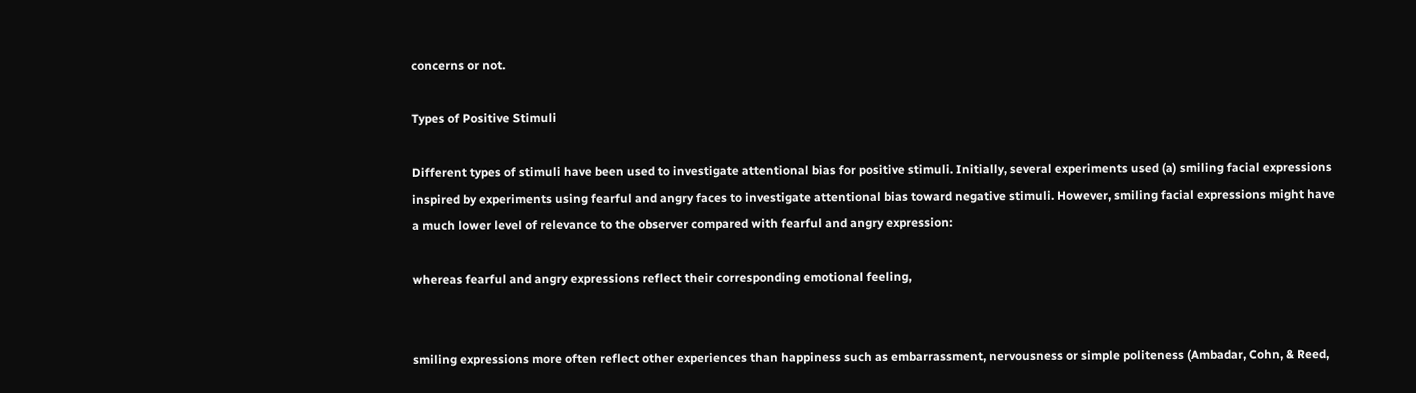concerns or not.

Types of Positive Stimuli

Different types of stimuli have been used to investigate attentional bias for positive stimuli. Initially, several experiments used (a) smiling facial expressions inspired by experiments using fearful and angry faces to investigate attentional bias toward negative stimuli. However, smiling facial expressions might have a much lower level of relevance to the observer compared with fearful and angry expression:

whereas fearful and angry expressions reflect their corresponding emotional feeling,


smiling expressions more often reflect other experiences than happiness such as embarrassment, nervousness or simple politeness (Ambadar, Cohn, & Reed,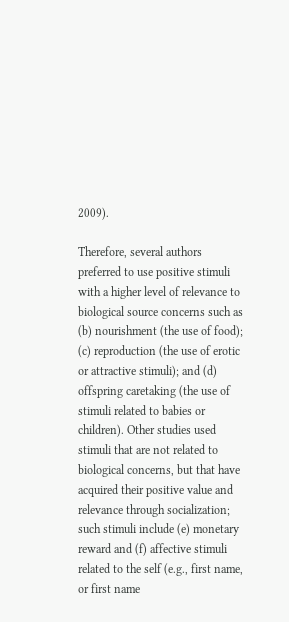2009).

Therefore, several authors preferred to use positive stimuli with a higher level of relevance to biological source concerns such as (b) nourishment (the use of food); (c) reproduction (the use of erotic or attractive stimuli); and (d) offspring caretaking (the use of stimuli related to babies or children). Other studies used stimuli that are not related to biological concerns, but that have acquired their positive value and relevance through socialization; such stimuli include (e) monetary reward and (f) affective stimuli related to the self (e.g., first name, or first name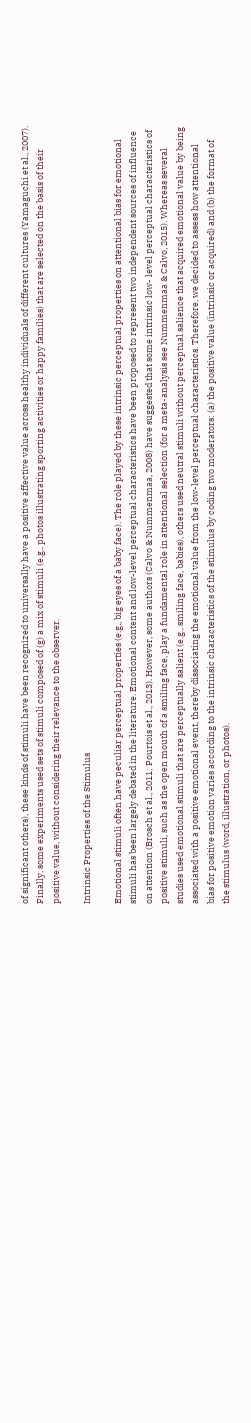of significant others), these kinds of stimuli have been recognized to universally have a positive affective value across healthy individuals of different cultures (Yamaguchi et al., 2007). Finally, some experiments used sets of stimuli composed of (g) a mix of stimuli (e.g., photos illustrating sporting activities or happy families) that are selected on the basis of their positive value, without considering their relevance to the observer.

Intrinsic Properties of the Stimulus

Emotional stimuli often have peculiar perceptual properties (e.g., big eyes of a baby face). The role played by these intrinsic perceptual properties on attentional bias for emotional stimuli has been largely debated in the literature. Emotional content and low-level perceptual characteristics have been proposed to represent two independent sources of influence on attention (Brosch et al., 2011; Pourtois et al., 2013). However, some authors (Calvo & Nummenmaa, 2008) have suggested that some intrinsic low- level perceptual characteristics of positive stimuli, such as the open mouth of a smiling face, play a fundamental role in attentional selection (for a meta-analysis see Nummenmaa & Calvo, 2015). Whereas several studies used emotional stimuli that are perceptually salient (e.g., smiling face, babies), others used neutral stimuli without perceptual salience that acquired emotional value by being associated with a positive emotional event, thereby dissociating the emotional value from the low-level perceptual characteristics. Therefore, we decided to assess how attentional bias for positive emotion varies according to the intrinsic characteristics of the stimulus by coding two moderators: (a) the positive value (intrinsic or acquired) and (b) the format of the stimulus (word, illustration, or photos).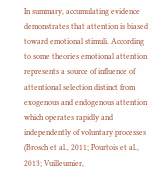In summary, accumulating evidence demonstrates that attention is biased toward emotional stimuli. According to some theories emotional attention represents a source of influence of attentional selection distinct from exogenous and endogenous attention which operates rapidly and independently of voluntary processes (Brosch et al., 2011; Pourtois et al., 2013; Vuilleumier,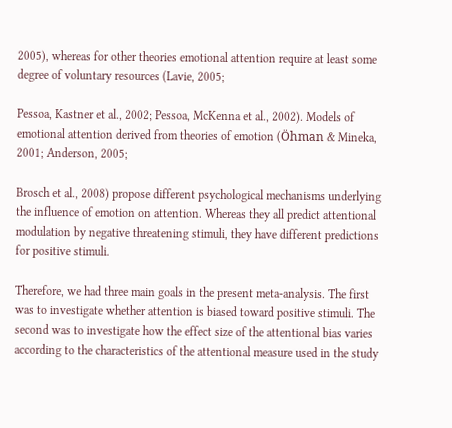2005), whereas for other theories emotional attention require at least some degree of voluntary resources (Lavie, 2005;

Pessoa, Kastner et al., 2002; Pessoa, McKenna et al., 2002). Models of emotional attention derived from theories of emotion (Öhman & Mineka, 2001; Anderson, 2005;

Brosch et al., 2008) propose different psychological mechanisms underlying the influence of emotion on attention. Whereas they all predict attentional modulation by negative threatening stimuli, they have different predictions for positive stimuli.

Therefore, we had three main goals in the present meta-analysis. The first was to investigate whether attention is biased toward positive stimuli. The second was to investigate how the effect size of the attentional bias varies according to the characteristics of the attentional measure used in the study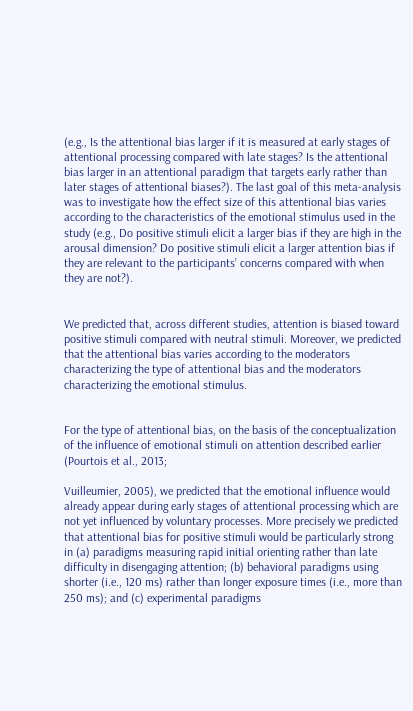(e.g., Is the attentional bias larger if it is measured at early stages of attentional processing compared with late stages? Is the attentional bias larger in an attentional paradigm that targets early rather than later stages of attentional biases?). The last goal of this meta-analysis was to investigate how the effect size of this attentional bias varies according to the characteristics of the emotional stimulus used in the study (e.g., Do positive stimuli elicit a larger bias if they are high in the arousal dimension? Do positive stimuli elicit a larger attention bias if they are relevant to the participants’ concerns compared with when they are not?).


We predicted that, across different studies, attention is biased toward positive stimuli compared with neutral stimuli. Moreover, we predicted that the attentional bias varies according to the moderators characterizing the type of attentional bias and the moderators characterizing the emotional stimulus.


For the type of attentional bias, on the basis of the conceptualization of the influence of emotional stimuli on attention described earlier (Pourtois et al., 2013;

Vuilleumier, 2005), we predicted that the emotional influence would already appear during early stages of attentional processing which are not yet influenced by voluntary processes. More precisely we predicted that attentional bias for positive stimuli would be particularly strong in (a) paradigms measuring rapid initial orienting rather than late difficulty in disengaging attention; (b) behavioral paradigms using shorter (i.e., 120 ms) rather than longer exposure times (i.e., more than 250 ms); and (c) experimental paradigms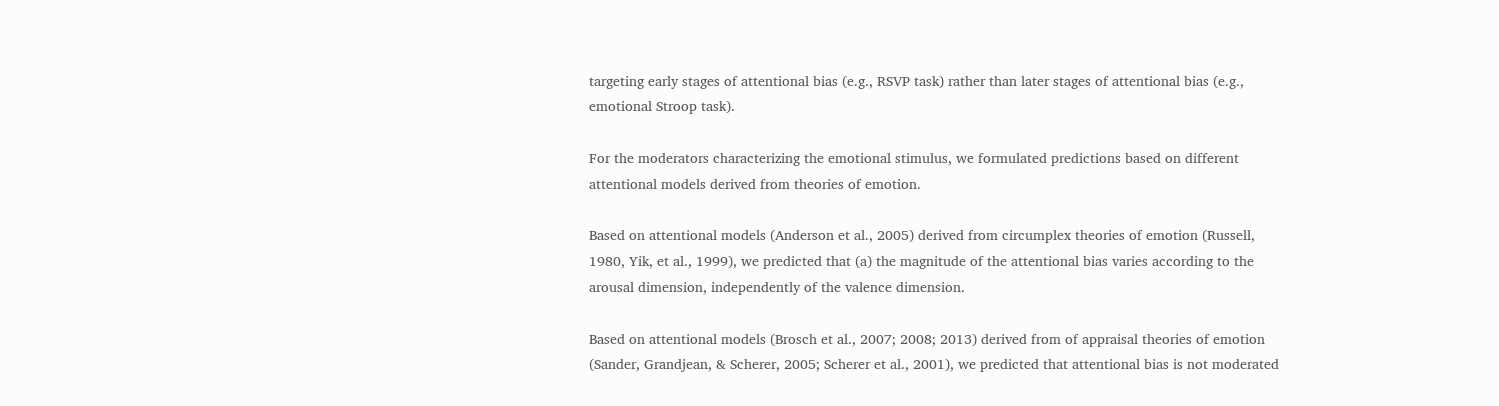targeting early stages of attentional bias (e.g., RSVP task) rather than later stages of attentional bias (e.g., emotional Stroop task).

For the moderators characterizing the emotional stimulus, we formulated predictions based on different attentional models derived from theories of emotion.

Based on attentional models (Anderson et al., 2005) derived from circumplex theories of emotion (Russell, 1980, Yik, et al., 1999), we predicted that (a) the magnitude of the attentional bias varies according to the arousal dimension, independently of the valence dimension.

Based on attentional models (Brosch et al., 2007; 2008; 2013) derived from of appraisal theories of emotion (Sander, Grandjean, & Scherer, 2005; Scherer et al., 2001), we predicted that attentional bias is not moderated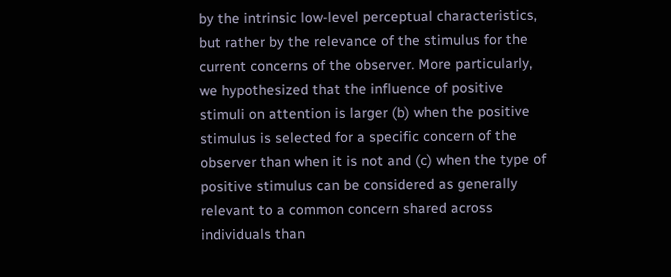by the intrinsic low-level perceptual characteristics, but rather by the relevance of the stimulus for the current concerns of the observer. More particularly, we hypothesized that the influence of positive stimuli on attention is larger (b) when the positive stimulus is selected for a specific concern of the observer than when it is not and (c) when the type of positive stimulus can be considered as generally relevant to a common concern shared across individuals than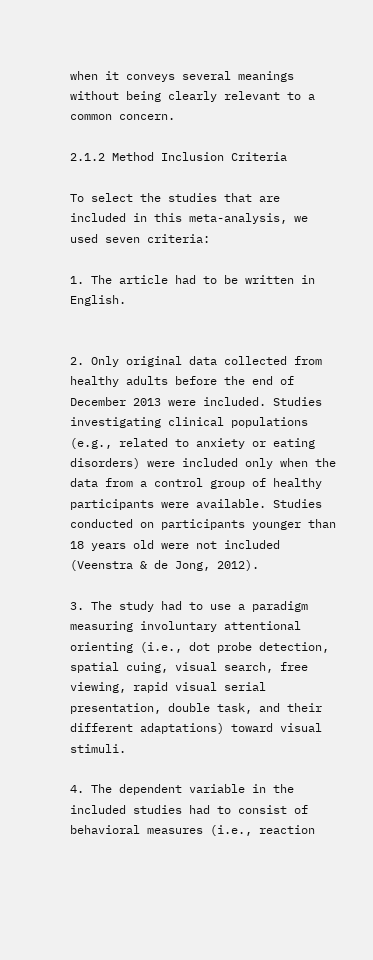when it conveys several meanings without being clearly relevant to a common concern.

2.1.2 Method Inclusion Criteria

To select the studies that are included in this meta-analysis, we used seven criteria:

1. The article had to be written in English.


2. Only original data collected from healthy adults before the end of December 2013 were included. Studies investigating clinical populations (e.g., related to anxiety or eating disorders) were included only when the data from a control group of healthy participants were available. Studies conducted on participants younger than 18 years old were not included (Veenstra & de Jong, 2012).

3. The study had to use a paradigm measuring involuntary attentional orienting (i.e., dot probe detection, spatial cuing, visual search, free viewing, rapid visual serial presentation, double task, and their different adaptations) toward visual stimuli.

4. The dependent variable in the included studies had to consist of behavioral measures (i.e., reaction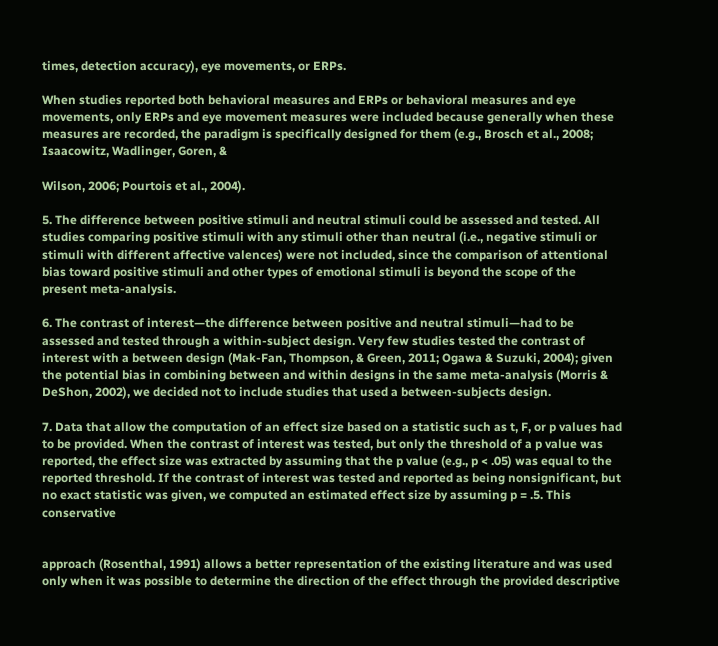times, detection accuracy), eye movements, or ERPs.

When studies reported both behavioral measures and ERPs or behavioral measures and eye movements, only ERPs and eye movement measures were included because generally when these measures are recorded, the paradigm is specifically designed for them (e.g., Brosch et al., 2008; Isaacowitz, Wadlinger, Goren, &

Wilson, 2006; Pourtois et al., 2004).

5. The difference between positive stimuli and neutral stimuli could be assessed and tested. All studies comparing positive stimuli with any stimuli other than neutral (i.e., negative stimuli or stimuli with different affective valences) were not included, since the comparison of attentional bias toward positive stimuli and other types of emotional stimuli is beyond the scope of the present meta-analysis.

6. The contrast of interest—the difference between positive and neutral stimuli—had to be assessed and tested through a within-subject design. Very few studies tested the contrast of interest with a between design (Mak-Fan, Thompson, & Green, 2011; Ogawa & Suzuki, 2004); given the potential bias in combining between and within designs in the same meta-analysis (Morris & DeShon, 2002), we decided not to include studies that used a between-subjects design.

7. Data that allow the computation of an effect size based on a statistic such as t, F, or p values had to be provided. When the contrast of interest was tested, but only the threshold of a p value was reported, the effect size was extracted by assuming that the p value (e.g., p < .05) was equal to the reported threshold. If the contrast of interest was tested and reported as being nonsignificant, but no exact statistic was given, we computed an estimated effect size by assuming p = .5. This conservative


approach (Rosenthal, 1991) allows a better representation of the existing literature and was used only when it was possible to determine the direction of the effect through the provided descriptive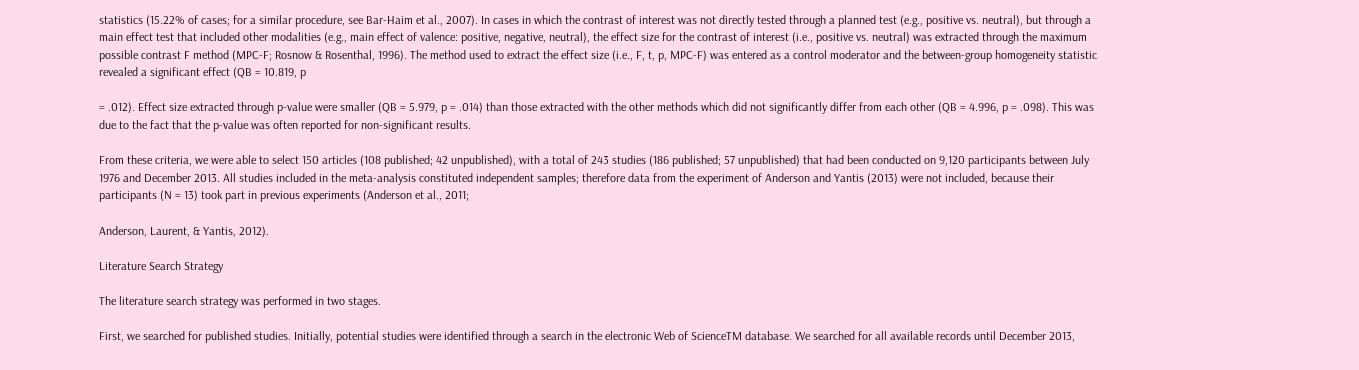statistics (15.22% of cases; for a similar procedure, see Bar-Haim et al., 2007). In cases in which the contrast of interest was not directly tested through a planned test (e.g., positive vs. neutral), but through a main effect test that included other modalities (e.g., main effect of valence: positive, negative, neutral), the effect size for the contrast of interest (i.e., positive vs. neutral) was extracted through the maximum possible contrast F method (MPC-F; Rosnow & Rosenthal, 1996). The method used to extract the effect size (i.e., F, t, p, MPC-F) was entered as a control moderator and the between-group homogeneity statistic revealed a significant effect (QB = 10.819, p

= .012). Effect size extracted through p-value were smaller (QB = 5.979, p = .014) than those extracted with the other methods which did not significantly differ from each other (QB = 4.996, p = .098). This was due to the fact that the p-value was often reported for non-significant results.

From these criteria, we were able to select 150 articles (108 published; 42 unpublished), with a total of 243 studies (186 published; 57 unpublished) that had been conducted on 9,120 participants between July 1976 and December 2013. All studies included in the meta-analysis constituted independent samples; therefore data from the experiment of Anderson and Yantis (2013) were not included, because their participants (N = 13) took part in previous experiments (Anderson et al., 2011;

Anderson, Laurent, & Yantis, 2012).

Literature Search Strategy

The literature search strategy was performed in two stages.

First, we searched for published studies. Initially, potential studies were identified through a search in the electronic Web of ScienceTM database. We searched for all available records until December 2013,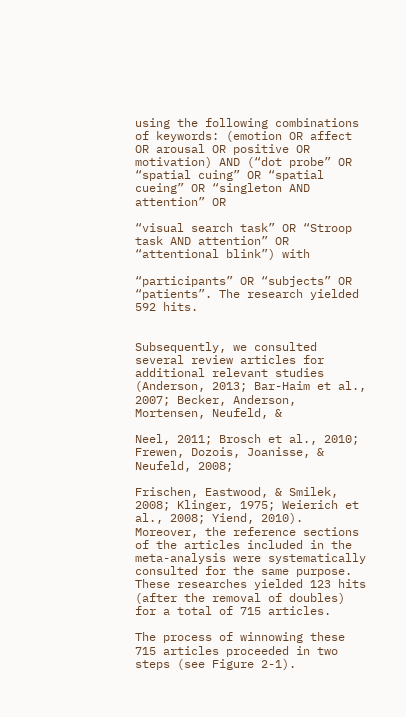using the following combinations of keywords: (emotion OR affect OR arousal OR positive OR motivation) AND (“dot probe” OR “spatial cuing” OR “spatial cueing” OR “singleton AND attention” OR

“visual search task” OR “Stroop task AND attention” OR “attentional blink”) with

“participants” OR “subjects” OR “patients”. The research yielded 592 hits.


Subsequently, we consulted several review articles for additional relevant studies (Anderson, 2013; Bar-Haim et al., 2007; Becker, Anderson, Mortensen, Neufeld, &

Neel, 2011; Brosch et al., 2010; Frewen, Dozois, Joanisse, & Neufeld, 2008;

Frischen, Eastwood, & Smilek, 2008; Klinger, 1975; Weierich et al., 2008; Yiend, 2010). Moreover, the reference sections of the articles included in the meta-analysis were systematically consulted for the same purpose. These researches yielded 123 hits (after the removal of doubles) for a total of 715 articles.

The process of winnowing these 715 articles proceeded in two steps (see Figure 2-1).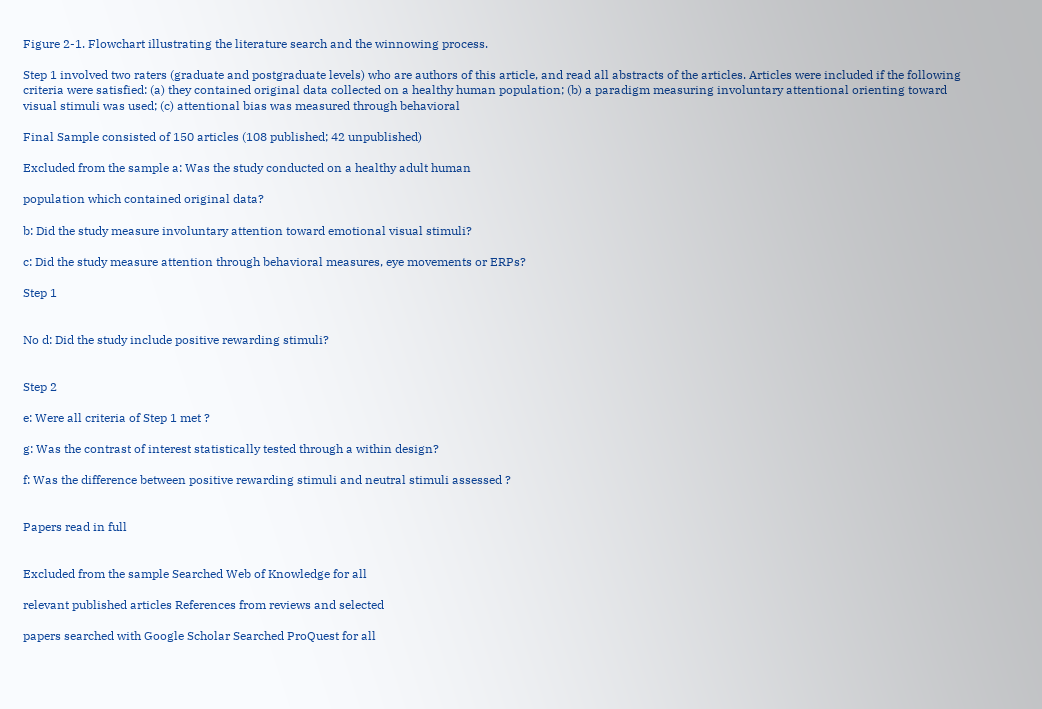Figure 2-1. Flowchart illustrating the literature search and the winnowing process.

Step 1 involved two raters (graduate and postgraduate levels) who are authors of this article, and read all abstracts of the articles. Articles were included if the following criteria were satisfied: (a) they contained original data collected on a healthy human population; (b) a paradigm measuring involuntary attentional orienting toward visual stimuli was used; (c) attentional bias was measured through behavioral

Final Sample consisted of 150 articles (108 published; 42 unpublished)

Excluded from the sample a: Was the study conducted on a healthy adult human

population which contained original data?

b: Did the study measure involuntary attention toward emotional visual stimuli?

c: Did the study measure attention through behavioral measures, eye movements or ERPs?

Step 1


No d: Did the study include positive rewarding stimuli?


Step 2

e: Were all criteria of Step 1 met ?

g: Was the contrast of interest statistically tested through a within design?

f: Was the difference between positive rewarding stimuli and neutral stimuli assessed ?


Papers read in full


Excluded from the sample Searched Web of Knowledge for all

relevant published articles References from reviews and selected

papers searched with Google Scholar Searched ProQuest for all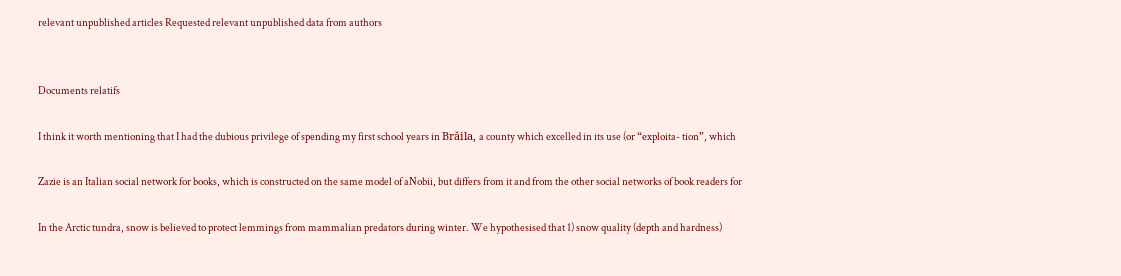relevant unpublished articles Requested relevant unpublished data from authors


Documents relatifs

I think it worth mentioning that I had the dubious privilege of spending my first school years in Brăila, a county which excelled in its use (or “exploita- tion”, which

Zazie is an Italian social network for books, which is constructed on the same model of aNobii, but differs from it and from the other social networks of book readers for

In the Arctic tundra, snow is believed to protect lemmings from mammalian predators during winter. We hypothesised that 1) snow quality (depth and hardness)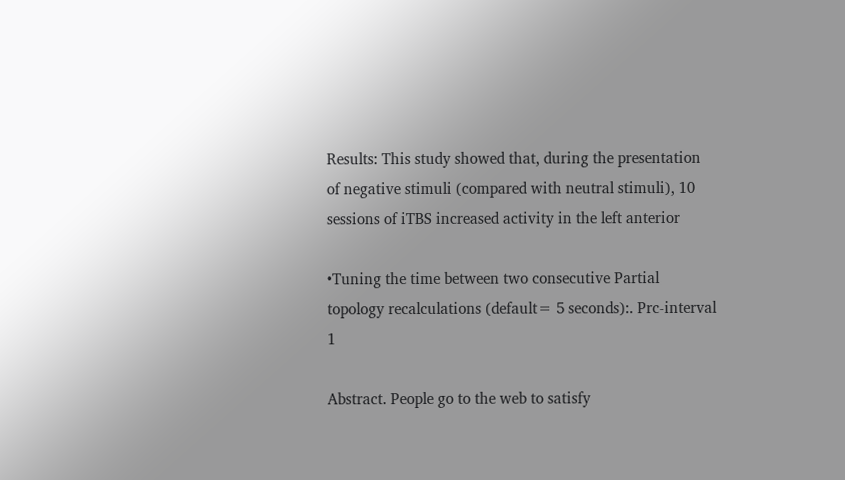Results: This study showed that, during the presentation of negative stimuli (compared with neutral stimuli), 10 sessions of iTBS increased activity in the left anterior

•Tuning the time between two consecutive Partial topology recalculations (default= 5 seconds):. Prc-interval 1

Abstract. People go to the web to satisfy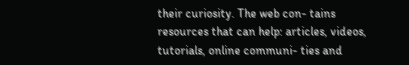their curiosity. The web con- tains resources that can help: articles, videos, tutorials, online communi- ties and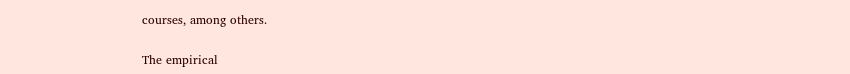courses, among others.

The empirical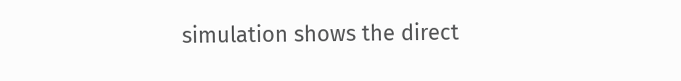simulation shows the direct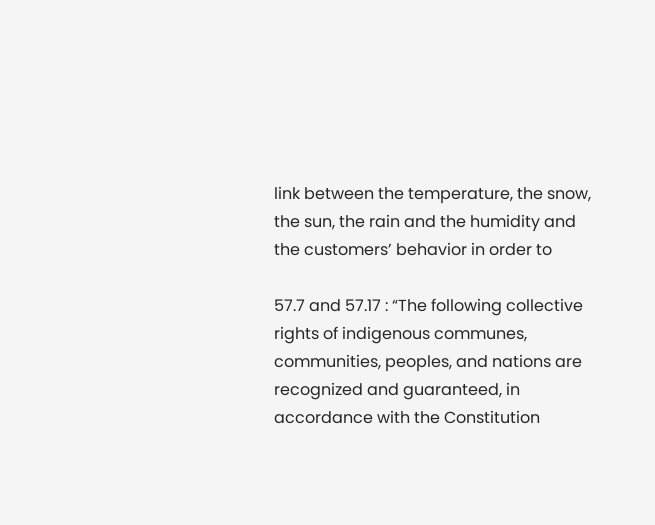link between the temperature, the snow, the sun, the rain and the humidity and the customers’ behavior in order to

57.7 and 57.17 : “The following collective rights of indigenous communes, communities, peoples, and nations are recognized and guaranteed, in accordance with the Constitution